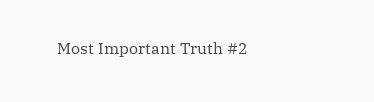Most Important Truth #2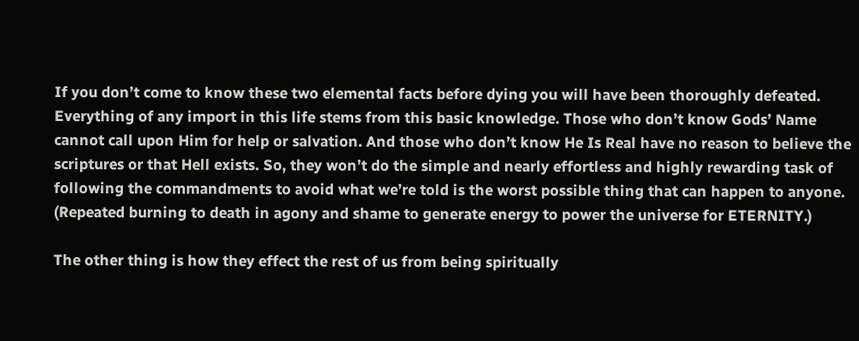If you don’t come to know these two elemental facts before dying you will have been thoroughly defeated. Everything of any import in this life stems from this basic knowledge. Those who don’t know Gods’ Name cannot call upon Him for help or salvation. And those who don’t know He Is Real have no reason to believe the scriptures or that Hell exists. So, they won’t do the simple and nearly effortless and highly rewarding task of following the commandments to avoid what we’re told is the worst possible thing that can happen to anyone. (Repeated burning to death in agony and shame to generate energy to power the universe for ETERNITY.)

The other thing is how they effect the rest of us from being spiritually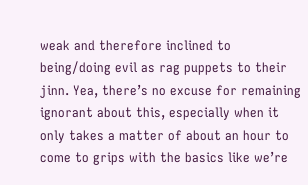weak and therefore inclined to being/doing evil as rag puppets to their jinn. Yea, there’s no excuse for remaining ignorant about this, especially when it only takes a matter of about an hour to come to grips with the basics like we’re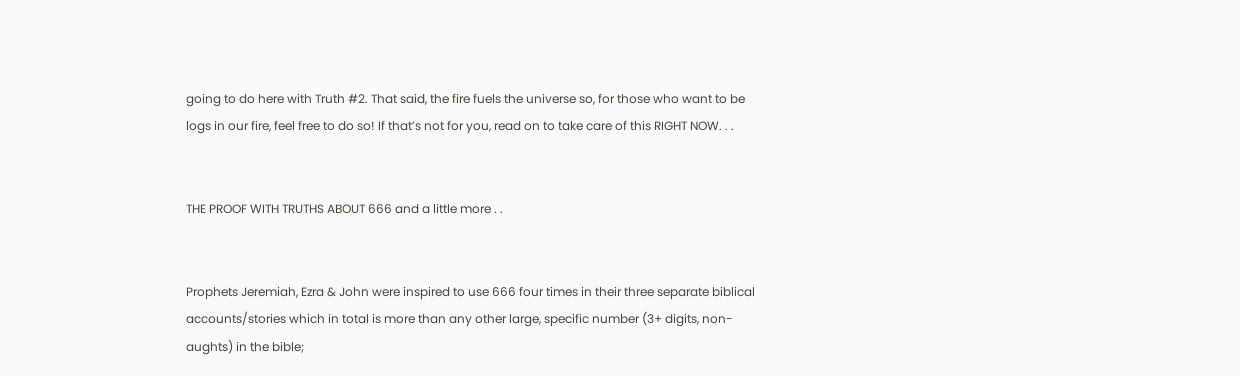going to do here with Truth #2. That said, the fire fuels the universe so, for those who want to be logs in our fire, feel free to do so! If that’s not for you, read on to take care of this RIGHT NOW. . .


THE PROOF WITH TRUTHS ABOUT 666 and a little more . .


Prophets Jeremiah, Ezra & John were inspired to use 666 four times in their three separate biblical accounts/stories which in total is more than any other large, specific number (3+ digits, non-aughts) in the bible;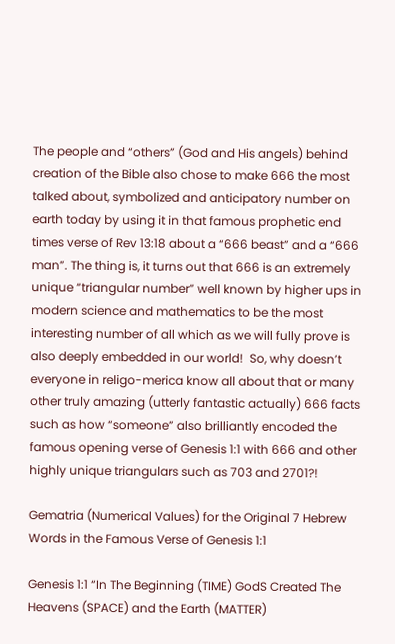The people and “others” (God and His angels) behind creation of the Bible also chose to make 666 the most talked about, symbolized and anticipatory number on earth today by using it in that famous prophetic end times verse of Rev 13:18 about a “666 beast” and a “666 man”. The thing is, it turns out that 666 is an extremely unique “triangular number” well known by higher ups in modern science and mathematics to be the most interesting number of all which as we will fully prove is also deeply embedded in our world!  So, why doesn’t everyone in religo-merica know all about that or many other truly amazing (utterly fantastic actually) 666 facts such as how “someone” also brilliantly encoded the famous opening verse of Genesis 1:1 with 666 and other highly unique triangulars such as 703 and 2701?!

Gematria (Numerical Values) for the Original 7 Hebrew Words in the Famous Verse of Genesis 1:1

Genesis 1:1 “In The Beginning (TIME) GodS Created The Heavens (SPACE) and the Earth (MATTER)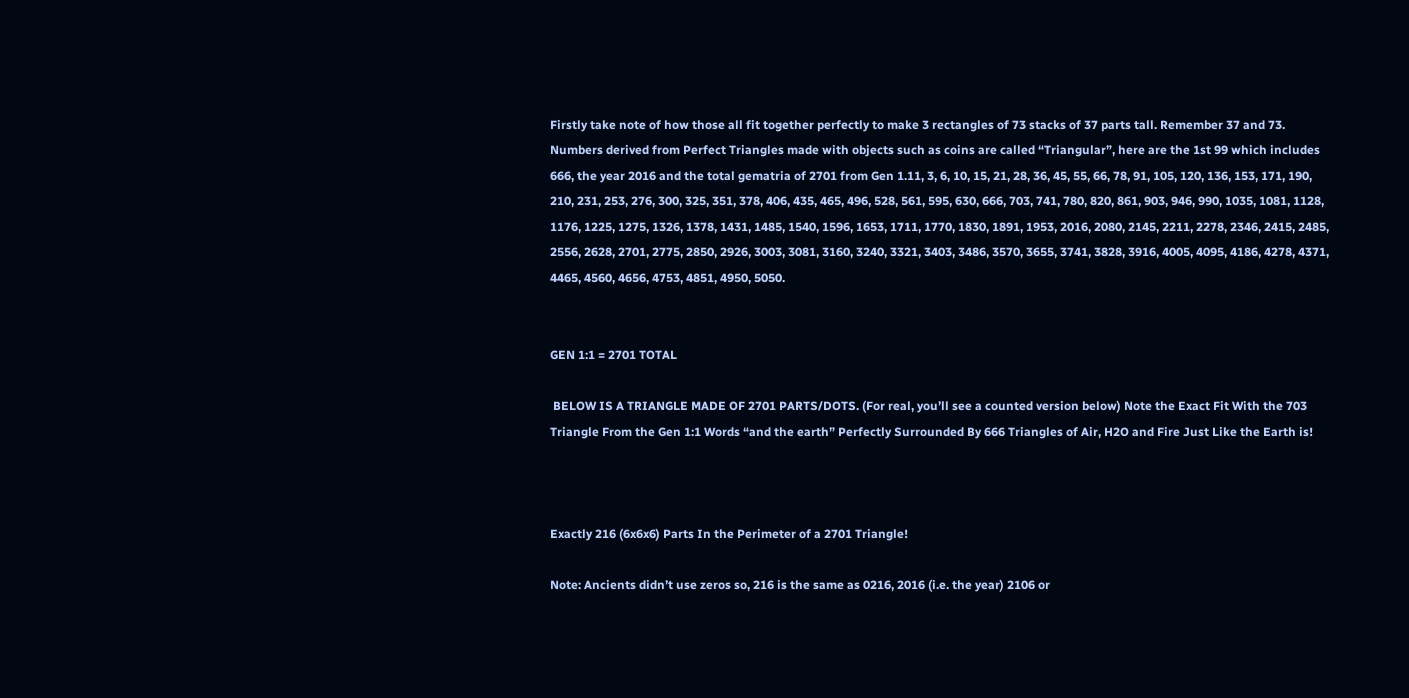Firstly take note of how those all fit together perfectly to make 3 rectangles of 73 stacks of 37 parts tall. Remember 37 and 73. Numbers derived from Perfect Triangles made with objects such as coins are called “Triangular”, here are the 1st 99 which includes 666, the year 2016 and the total gematria of 2701 from Gen 1.11, 3, 6, 10, 15, 21, 28, 36, 45, 55, 66, 78, 91, 105, 120, 136, 153, 171, 190, 210, 231, 253, 276, 300, 325, 351, 378, 406, 435, 465, 496, 528, 561, 595, 630, 666, 703, 741, 780, 820, 861, 903, 946, 990, 1035, 1081, 1128, 1176, 1225, 1275, 1326, 1378, 1431, 1485, 1540, 1596, 1653, 1711, 1770, 1830, 1891, 1953, 2016, 2080, 2145, 2211, 2278, 2346, 2415, 2485, 2556, 2628, 2701, 2775, 2850, 2926, 3003, 3081, 3160, 3240, 3321, 3403, 3486, 3570, 3655, 3741, 3828, 3916, 4005, 4095, 4186, 4278, 4371, 4465, 4560, 4656, 4753, 4851, 4950, 5050.


GEN 1:1 = 2701 TOTAL

 BELOW IS A TRIANGLE MADE OF 2701 PARTS/DOTS. (For real, you’ll see a counted version below) Note the Exact Fit With the 703 Triangle From the Gen 1:1 Words “and the earth” Perfectly Surrounded By 666 Triangles of Air, H2O and Fire Just Like the Earth is!



Exactly 216 (6x6x6) Parts In the Perimeter of a 2701 Triangle!

Note: Ancients didn’t use zeros so, 216 is the same as 0216, 2016 (i.e. the year) 2106 or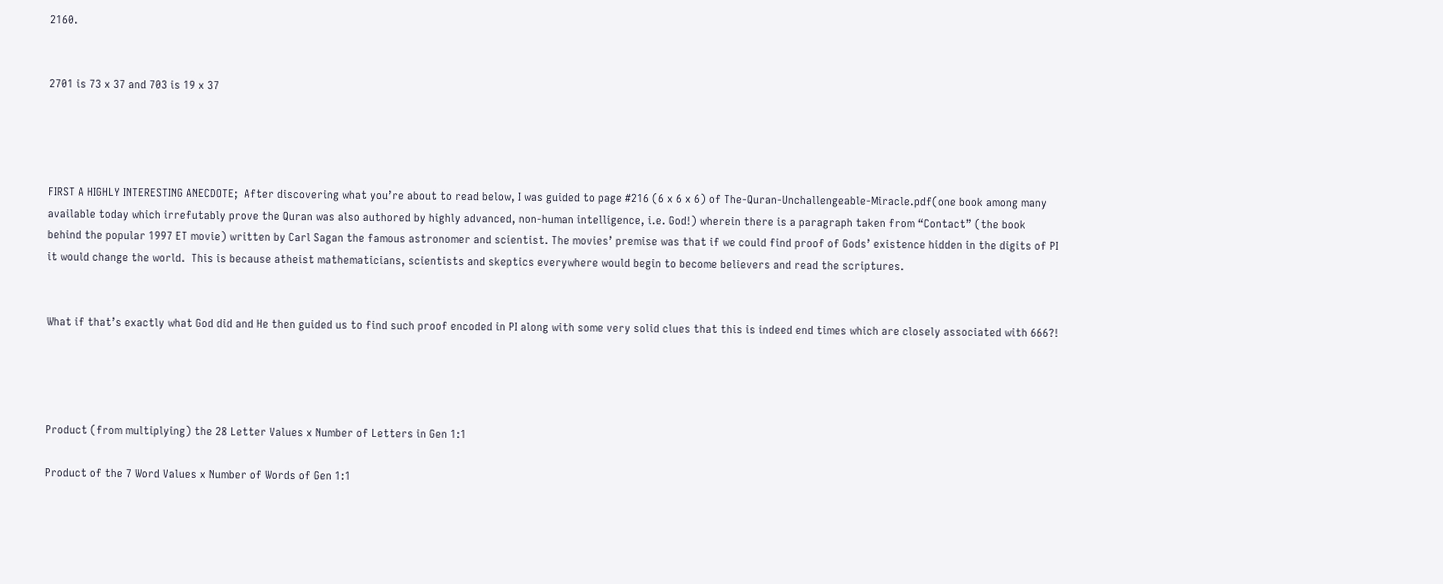2160.


2701 is 73 x 37 and 703 is 19 x 37




FIRST A HIGHLY INTERESTING ANECDOTE;  After discovering what you’re about to read below, I was guided to page #216 (6 x 6 x 6) of The-Quran-Unchallengeable-Miracle.pdf(one book among many available today which irrefutably prove the Quran was also authored by highly advanced, non-human intelligence, i.e. God!) wherein there is a paragraph taken from “Contact” (the book behind the popular 1997 ET movie) written by Carl Sagan the famous astronomer and scientist. The movies’ premise was that if we could find proof of Gods’ existence hidden in the digits of PI it would change the world.  This is because atheist mathematicians, scientists and skeptics everywhere would begin to become believers and read the scriptures.


What if that’s exactly what God did and He then guided us to find such proof encoded in PI along with some very solid clues that this is indeed end times which are closely associated with 666?!




Product (from multiplying) the 28 Letter Values x Number of Letters in Gen 1:1

Product of the 7 Word Values x Number of Words of Gen 1:1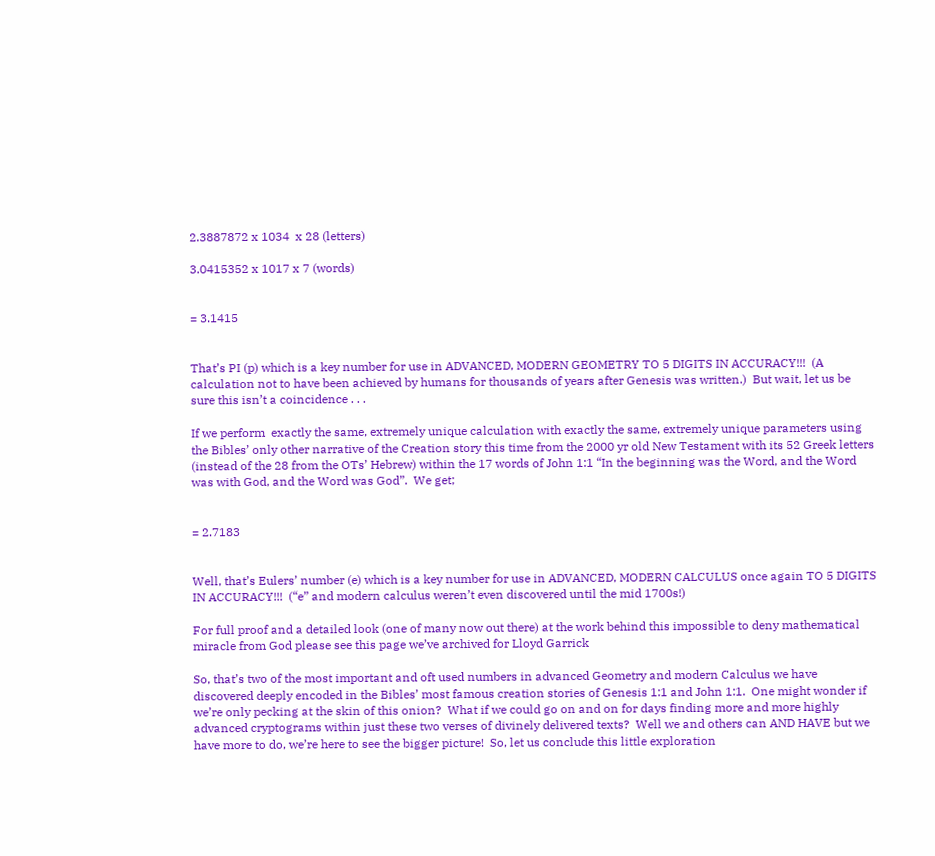2.3887872 x 1034  x 28 (letters)

3.0415352 x 1017 x 7 (words)


= 3.1415


That’s PI (p) which is a key number for use in ADVANCED, MODERN GEOMETRY TO 5 DIGITS IN ACCURACY!!!  (A calculation not to have been achieved by humans for thousands of years after Genesis was written.)  But wait, let us be sure this isn’t a coincidence . . .

If we perform  exactly the same, extremely unique calculation with exactly the same, extremely unique parameters using the Bibles’ only other narrative of the Creation story this time from the 2000 yr old New Testament with its 52 Greek letters (instead of the 28 from the OTs’ Hebrew) within the 17 words of John 1:1 “In the beginning was the Word, and the Word was with God, and the Word was God”.  We get;


= 2.7183


Well, that’s Eulers’ number (e) which is a key number for use in ADVANCED, MODERN CALCULUS once again TO 5 DIGITS IN ACCURACY!!!  (“e” and modern calculus weren’t even discovered until the mid 1700s!)

For full proof and a detailed look (one of many now out there) at the work behind this impossible to deny mathematical miracle from God please see this page we’ve archived for Lloyd Garrick

So, that’s two of the most important and oft used numbers in advanced Geometry and modern Calculus we have discovered deeply encoded in the Bibles’ most famous creation stories of Genesis 1:1 and John 1:1.  One might wonder if we’re only pecking at the skin of this onion?  What if we could go on and on for days finding more and more highly advanced cryptograms within just these two verses of divinely delivered texts?  Well we and others can AND HAVE but we have more to do, we’re here to see the bigger picture!  So, let us conclude this little exploration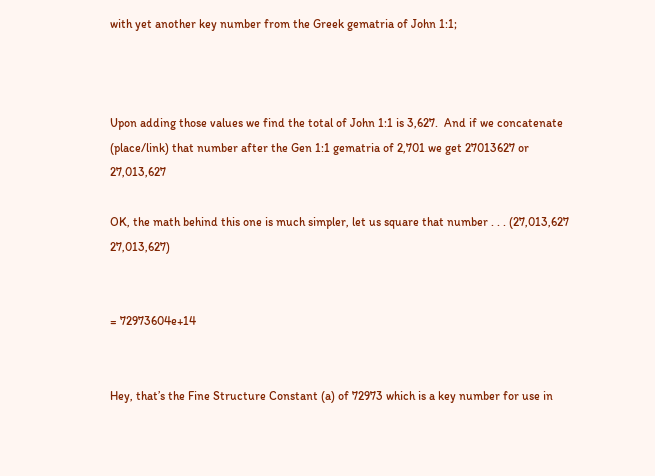with yet another key number from the Greek gematria of John 1:1;



Upon adding those values we find the total of John 1:1 is 3,627.  And if we concatenate (place/link) that number after the Gen 1:1 gematria of 2,701 we get 27013627 or 27,013,627

OK, the math behind this one is much simpler, let us square that number . . . (27,013,627 27,013,627)


= 72973604e+14


Hey, that’s the Fine Structure Constant (a) of 72973 which is a key number for use in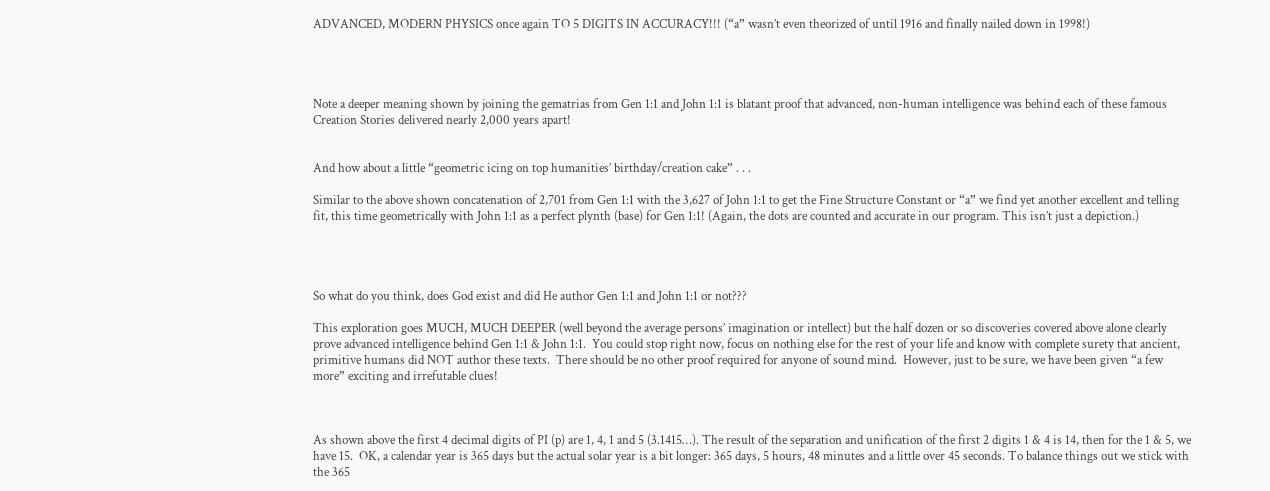ADVANCED, MODERN PHYSICS once again TO 5 DIGITS IN ACCURACY!!! (“a” wasn’t even theorized of until 1916 and finally nailed down in 1998!)




Note a deeper meaning shown by joining the gematrias from Gen 1:1 and John 1:1 is blatant proof that advanced, non-human intelligence was behind each of these famous Creation Stories delivered nearly 2,000 years apart!


And how about a little “geometric icing on top humanities’ birthday/creation cake” . . .

Similar to the above shown concatenation of 2,701 from Gen 1:1 with the 3,627 of John 1:1 to get the Fine Structure Constant or “a” we find yet another excellent and telling fit, this time geometrically with John 1:1 as a perfect plynth (base) for Gen 1:1! (Again, the dots are counted and accurate in our program. This isn’t just a depiction.)




So what do you think, does God exist and did He author Gen 1:1 and John 1:1 or not???

This exploration goes MUCH, MUCH DEEPER (well beyond the average persons’ imagination or intellect) but the half dozen or so discoveries covered above alone clearly prove advanced intelligence behind Gen 1:1 & John 1:1.  You could stop right now, focus on nothing else for the rest of your life and know with complete surety that ancient, primitive humans did NOT author these texts.  There should be no other proof required for anyone of sound mind.  However, just to be sure, we have been given “a few more” exciting and irrefutable clues!



As shown above the first 4 decimal digits of PI (p) are 1, 4, 1 and 5 (3.1415…). The result of the separation and unification of the first 2 digits 1 & 4 is 14, then for the 1 & 5, we have 15.  OK, a calendar year is 365 days but the actual solar year is a bit longer: 365 days, 5 hours, 48 minutes and a little over 45 seconds. To balance things out we stick with the 365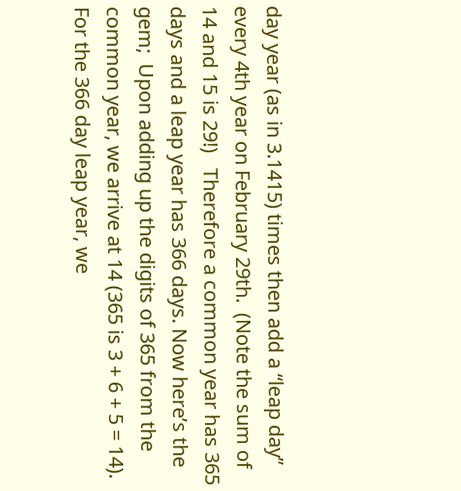day year (as in 3.1415) times then add a “leap day” every 4th year on February 29th.  (Note the sum of 14 and 15 is 29!)   Therefore a common year has 365 days and a leap year has 366 days. Now here’s the gem;  Upon adding up the digits of 365 from the common year, we arrive at 14 (365 is 3 + 6 + 5 = 14).  For the 366 day leap year, we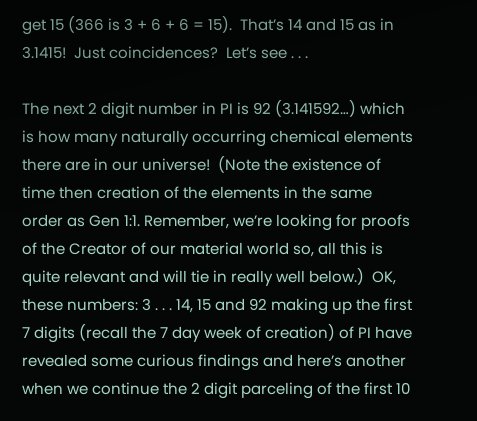get 15 (366 is 3 + 6 + 6 = 15).  That’s 14 and 15 as in 3.1415!  Just coincidences?  Let’s see . . .

The next 2 digit number in PI is 92 (3.141592…) which is how many naturally occurring chemical elements there are in our universe!  (Note the existence of time then creation of the elements in the same order as Gen 1:1. Remember, we’re looking for proofs of the Creator of our material world so, all this is quite relevant and will tie in really well below.)  OK, these numbers: 3 . . . 14, 15 and 92 making up the first 7 digits (recall the 7 day week of creation) of PI have revealed some curious findings and here’s another when we continue the 2 digit parceling of the first 10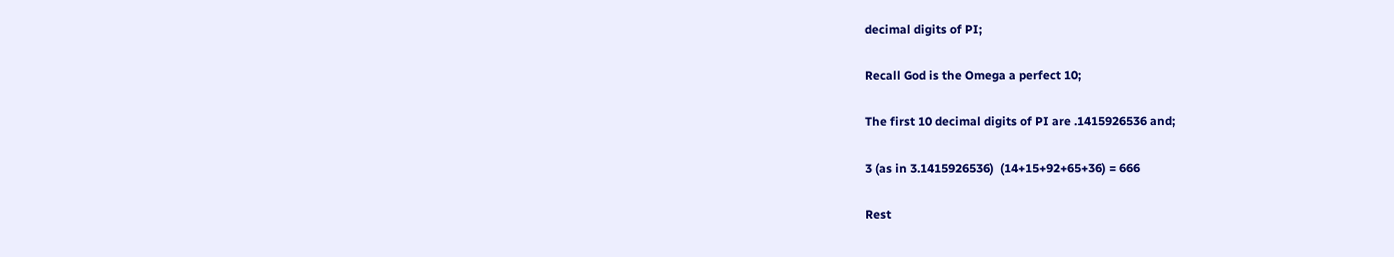decimal digits of PI;

Recall God is the Omega a perfect 10;

The first 10 decimal digits of PI are .1415926536 and;

3 (as in 3.1415926536)  (14+15+92+65+36) = 666

Rest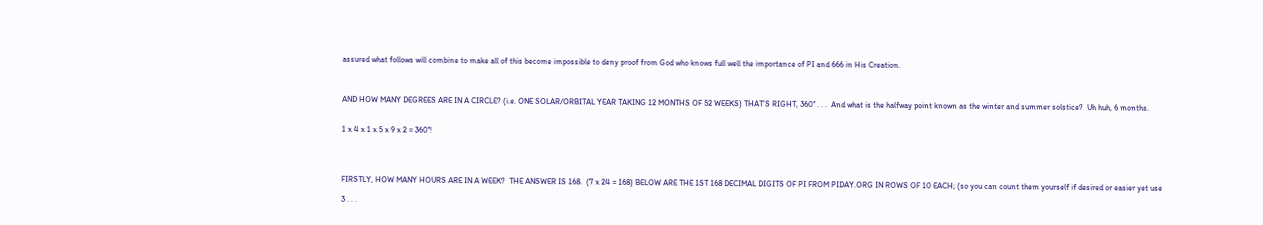assured what follows will combine to make all of this become impossible to deny proof from God who knows full well the importance of PI and 666 in His Creation.



AND HOW MANY DEGREES ARE IN A CIRCLE? (i.e. ONE SOLAR/ORBITAL YEAR TAKING 12 MONTHS OF 52 WEEKS) THAT’S RIGHT, 360° . . .  And what is the halfway point known as the winter and summer solstice?  Uh huh, 6 months.


1 x 4 x 1 x 5 x 9 x 2 = 360°!




FIRSTLY, HOW MANY HOURS ARE IN A WEEK?  THE ANSWER IS 168.  (7 x 24 = 168) BELOW ARE THE 1ST 168 DECIMAL DIGITS OF PI FROM PIDAY.ORG IN ROWS OF 10 EACH; (so you can count them yourself if desired or easier yet use

3 . . .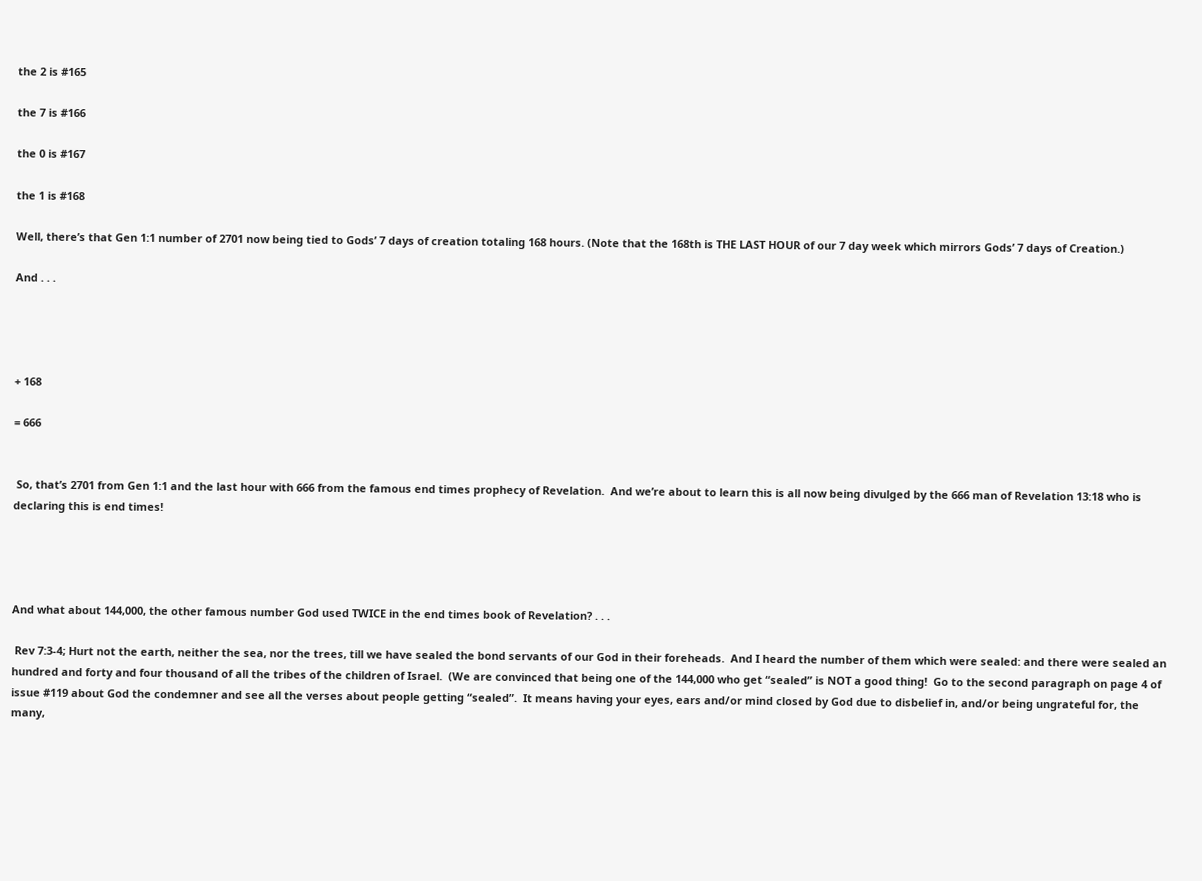the 2 is #165

the 7 is #166

the 0 is #167

the 1 is #168

Well, there’s that Gen 1:1 number of 2701 now being tied to Gods’ 7 days of creation totaling 168 hours. (Note that the 168th is THE LAST HOUR of our 7 day week which mirrors Gods’ 7 days of Creation.)

And . . .




+ 168

= 666


 So, that’s 2701 from Gen 1:1 and the last hour with 666 from the famous end times prophecy of Revelation.  And we’re about to learn this is all now being divulged by the 666 man of Revelation 13:18 who is declaring this is end times!




And what about 144,000, the other famous number God used TWICE in the end times book of Revelation? . . .

 Rev 7:3-4; Hurt not the earth, neither the sea, nor the trees, till we have sealed the bond servants of our God in their foreheads.  And I heard the number of them which were sealed: and there were sealed an hundred and forty and four thousand of all the tribes of the children of Israel.  (We are convinced that being one of the 144,000 who get “sealed” is NOT a good thing!  Go to the second paragraph on page 4 of issue #119 about God the condemner and see all the verses about people getting “sealed”.  It means having your eyes, ears and/or mind closed by God due to disbelief in, and/or being ungrateful for, the many,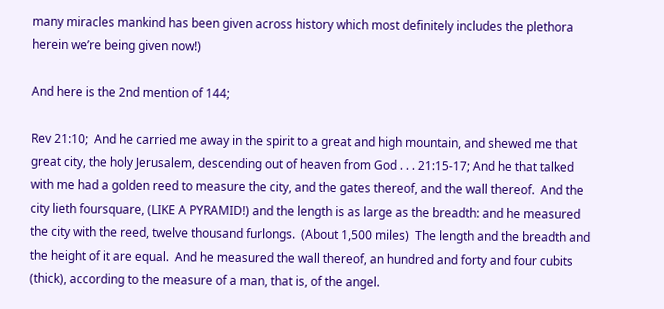many miracles mankind has been given across history which most definitely includes the plethora herein we’re being given now!)

And here is the 2nd mention of 144;

Rev 21:10;  And he carried me away in the spirit to a great and high mountain, and shewed me that great city, the holy Jerusalem, descending out of heaven from God . . . 21:15-17; And he that talked with me had a golden reed to measure the city, and the gates thereof, and the wall thereof.  And the city lieth foursquare, (LIKE A PYRAMID!) and the length is as large as the breadth: and he measured the city with the reed, twelve thousand furlongs.  (About 1,500 miles)  The length and the breadth and the height of it are equal.  And he measured the wall thereof, an hundred and forty and four cubits (thick), according to the measure of a man, that is, of the angel.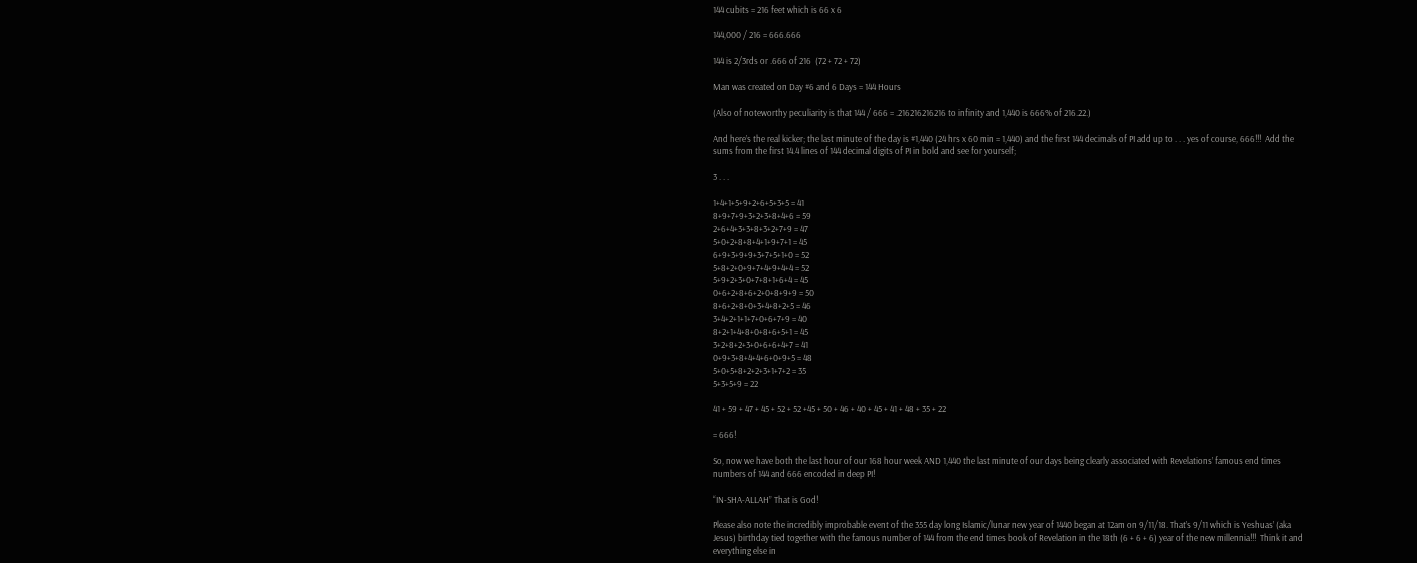144 cubits = 216 feet which is 66 x 6

144,000 / 216 = 666.666

144 is 2/3rds or .666 of 216  (72 + 72 + 72)

Man was created on Day #6 and 6 Days = 144 Hours

(Also of noteworthy peculiarity is that 144 / 666 = .216216216216 to infinity and 1,440 is 666% of 216.22.)

And here’s the real kicker; the last minute of the day is #1,440 (24 hrs x 60 min = 1,440) and the first 144 decimals of PI add up to . . . yes of course, 666!!!  Add the sums from the first 14.4 lines of 144 decimal digits of PI in bold and see for yourself;

3 . . .

1+4+1+5+9+2+6+5+3+5 = 41
8+9+7+9+3+2+3+8+4+6 = 59
2+6+4+3+3+8+3+2+7+9 = 47
5+0+2+8+8+4+1+9+7+1 = 45
6+9+3+9+9+3+7+5+1+0 = 52
5+8+2+0+9+7+4+9+4+4 = 52
5+9+2+3+0+7+8+1+6+4 = 45
0+6+2+8+6+2+0+8+9+9 = 50
8+6+2+8+0+3+4+8+2+5 = 46
3+4+2+1+1+7+0+6+7+9 = 40
8+2+1+4+8+0+8+6+5+1 = 45
3+2+8+2+3+0+6+6+4+7 = 41
0+9+3+8+4+4+6+0+9+5 = 48
5+0+5+8+2+2+3+1+7+2 = 35
5+3+5+9 = 22

41 + 59 + 47 + 45 + 52 + 52 +45 + 50 + 46 + 40 + 45 + 41 + 48 + 35 + 22

= 666!

So, now we have both the last hour of our 168 hour week AND 1,440 the last minute of our days being clearly associated with Revelations’ famous end times numbers of 144 and 666 encoded in deep PI!

“IN-SHA-ALLAH” That is God!

Please also note the incredibly improbable event of the 355 day long Islamic/lunar new year of 1440 began at 12am on 9/11/18. That’s 9/11 which is Yeshuas’ (aka Jesus) birthday tied together with the famous number of 144 from the end times book of Revelation in the 18th (6 + 6 + 6) year of the new millennia!!!  Think it and everything else in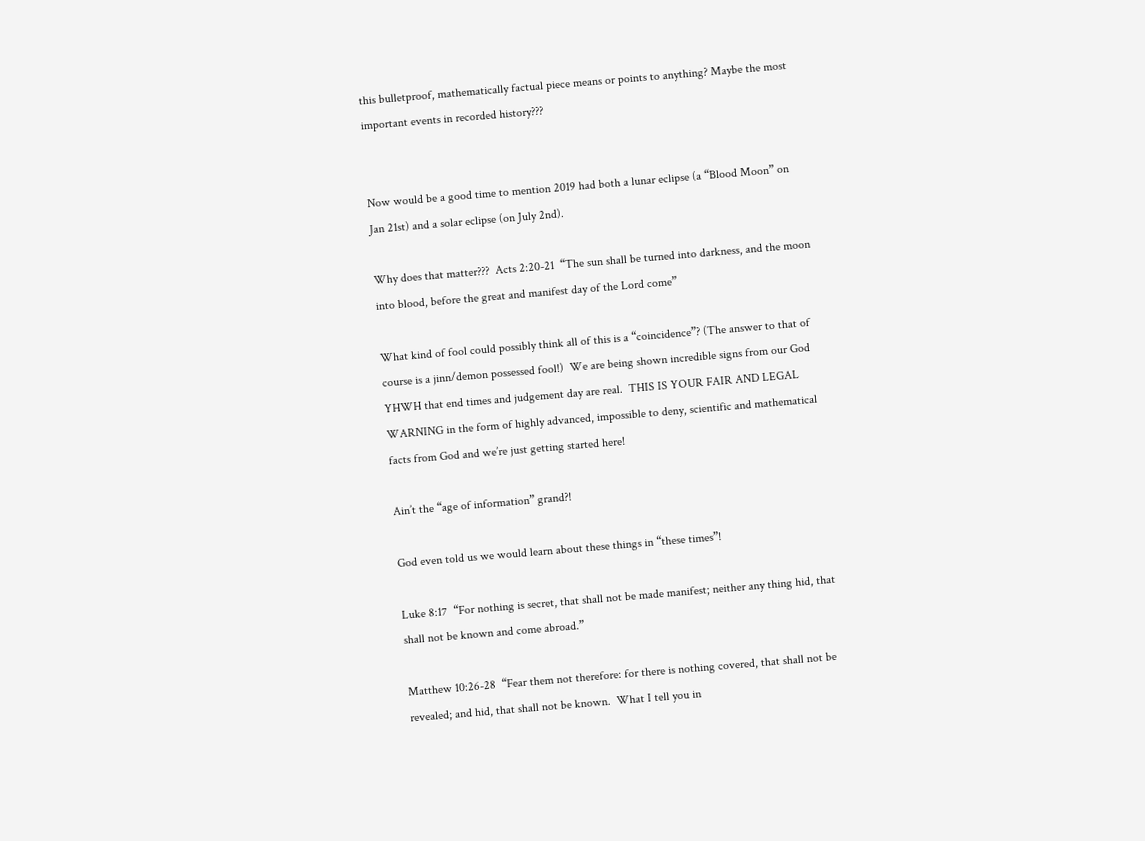this bulletproof, mathematically factual piece means or points to anything? Maybe the most important events in recorded history???


Now would be a good time to mention 2019 had both a lunar eclipse (a “Blood Moon” on Jan 21st) and a solar eclipse (on July 2nd).

Why does that matter???  Acts 2:20-21  “The sun shall be turned into darkness, and the moon into blood, before the great and manifest day of the Lord come”

What kind of fool could possibly think all of this is a “coincidence”? (The answer to that of course is a jinn/demon possessed fool!)  We are being shown incredible signs from our God YHWH that end times and judgement day are real.  THIS IS YOUR FAIR AND LEGAL WARNING in the form of highly advanced, impossible to deny, scientific and mathematical facts from God and we’re just getting started here!

Ain’t the “age of information” grand?!

God even told us we would learn about these things in “these times”!

Luke 8:17  “For nothing is secret, that shall not be made manifest; neither any thing hid, that shall not be known and come abroad.”

Matthew 10:26-28  “Fear them not therefore: for there is nothing covered, that shall not be revealed; and hid, that shall not be known.  What I tell you in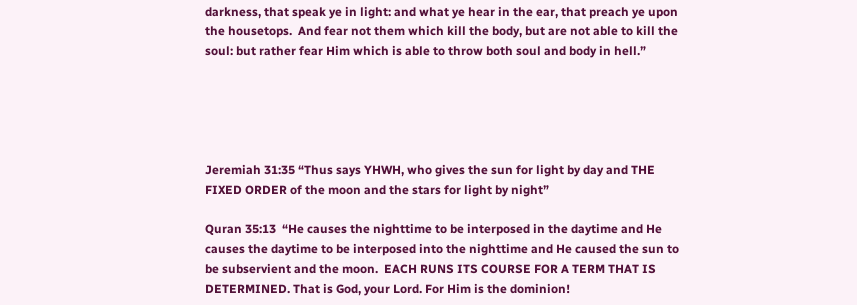darkness, that speak ye in light: and what ye hear in the ear, that preach ye upon the housetops.  And fear not them which kill the body, but are not able to kill the soul: but rather fear Him which is able to throw both soul and body in hell.”





Jeremiah 31:35 “Thus says YHWH, who gives the sun for light by day and THE FIXED ORDER of the moon and the stars for light by night”

Quran 35:13  “He causes the nighttime to be interposed in the daytime and He causes the daytime to be interposed into the nighttime and He caused the sun to be subservient and the moon.  EACH RUNS ITS COURSE FOR A TERM THAT IS DETERMINED. That is God, your Lord. For Him is the dominion!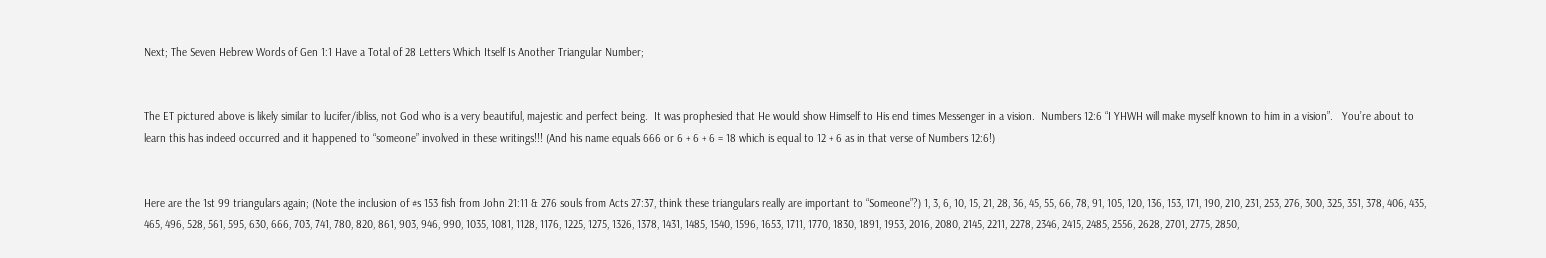Next; The Seven Hebrew Words of Gen 1:1 Have a Total of 28 Letters Which Itself Is Another Triangular Number;


The ET pictured above is likely similar to lucifer/ibliss, not God who is a very beautiful, majestic and perfect being.  It was prophesied that He would show Himself to His end times Messenger in a vision.  Numbers 12:6 “I YHWH will make myself known to him in a vision”.   You’re about to learn this has indeed occurred and it happened to “someone” involved in these writings!!! (And his name equals 666 or 6 + 6 + 6 = 18 which is equal to 12 + 6 as in that verse of Numbers 12:6!)


Here are the 1st 99 triangulars again; (Note the inclusion of #s 153 fish from John 21:11 & 276 souls from Acts 27:37, think these triangulars really are important to “Someone”?) 1, 3, 6, 10, 15, 21, 28, 36, 45, 55, 66, 78, 91, 105, 120, 136, 153, 171, 190, 210, 231, 253, 276, 300, 325, 351, 378, 406, 435, 465, 496, 528, 561, 595, 630, 666, 703, 741, 780, 820, 861, 903, 946, 990, 1035, 1081, 1128, 1176, 1225, 1275, 1326, 1378, 1431, 1485, 1540, 1596, 1653, 1711, 1770, 1830, 1891, 1953, 2016, 2080, 2145, 2211, 2278, 2346, 2415, 2485, 2556, 2628, 2701, 2775, 2850,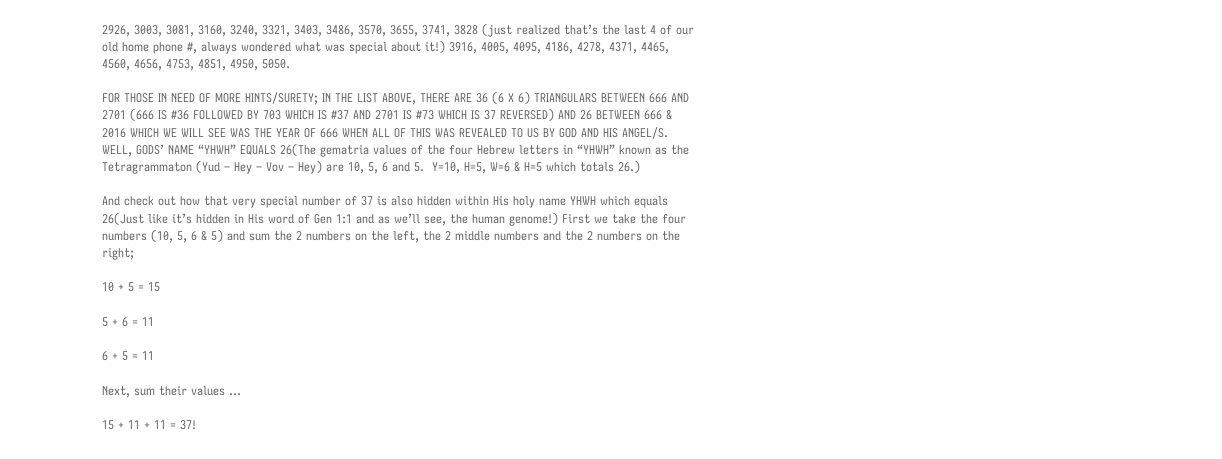2926, 3003, 3081, 3160, 3240, 3321, 3403, 3486, 3570, 3655, 3741, 3828 (just realized that’s the last 4 of our old home phone #, always wondered what was special about it!) 3916, 4005, 4095, 4186, 4278, 4371, 4465, 4560, 4656, 4753, 4851, 4950, 5050.

FOR THOSE IN NEED OF MORE HINTS/SURETY; IN THE LIST ABOVE, THERE ARE 36 (6 X 6) TRIANGULARS BETWEEN 666 AND 2701 (666 IS #36 FOLLOWED BY 703 WHICH IS #37 AND 2701 IS #73 WHICH IS 37 REVERSED) AND 26 BETWEEN 666 & 2016 WHICH WE WILL SEE WAS THE YEAR OF 666 WHEN ALL OF THIS WAS REVEALED TO US BY GOD AND HIS ANGEL/S.  WELL, GODS’ NAME “YHWH” EQUALS 26(The gematria values of the four Hebrew letters in “YHWH” known as the Tetragrammaton (Yud – Hey – Vov – Hey) are 10, 5, 6 and 5.  Y=10, H=5, W=6 & H=5 which totals 26.)

And check out how that very special number of 37 is also hidden within His holy name YHWH which equals 26(Just like it’s hidden in His word of Gen 1:1 and as we’ll see, the human genome!) First we take the four numbers (10, 5, 6 & 5) and sum the 2 numbers on the left, the 2 middle numbers and the 2 numbers on the right;

10 + 5 = 15

5 + 6 = 11

6 + 5 = 11

Next, sum their values …

15 + 11 + 11 = 37!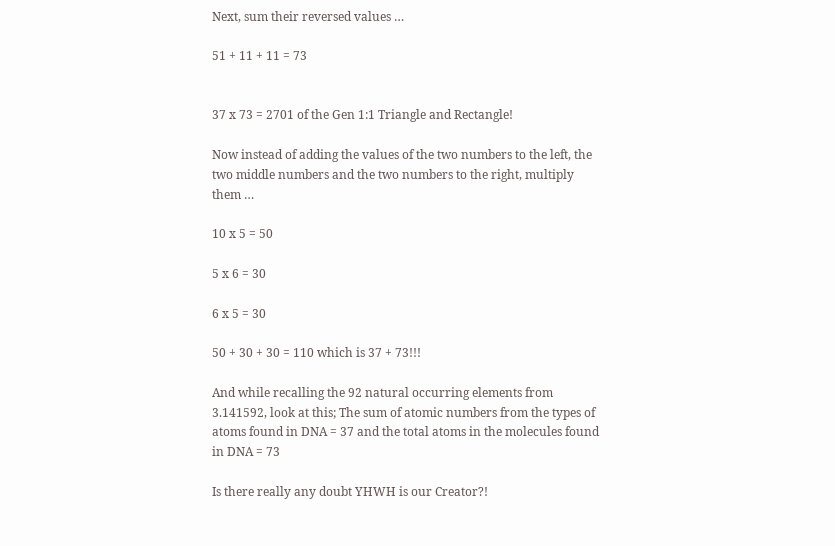Next, sum their reversed values …

51 + 11 + 11 = 73


37 x 73 = 2701 of the Gen 1:1 Triangle and Rectangle!

Now instead of adding the values of the two numbers to the left, the two middle numbers and the two numbers to the right, multiply them …

10 x 5 = 50

5 x 6 = 30

6 x 5 = 30

50 + 30 + 30 = 110 which is 37 + 73!!!

And while recalling the 92 natural occurring elements from 3.141592, look at this; The sum of atomic numbers from the types of atoms found in DNA = 37 and the total atoms in the molecules found in DNA = 73

Is there really any doubt YHWH is our Creator?!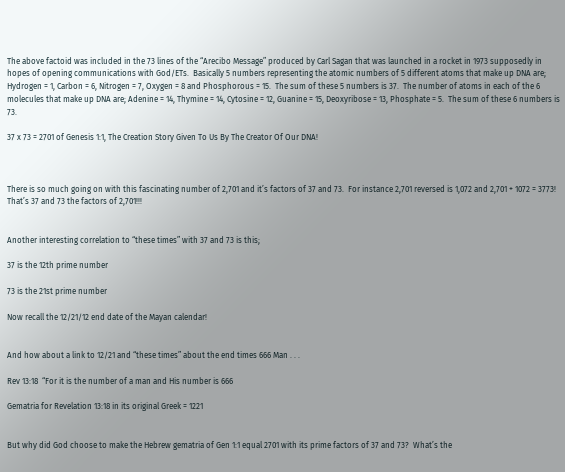The above factoid was included in the 73 lines of the “Arecibo Message” produced by Carl Sagan that was launched in a rocket in 1973 supposedly in hopes of opening communications with God/ETs.  Basically 5 numbers representing the atomic numbers of 5 different atoms that make up DNA are; Hydrogen = 1, Carbon = 6, Nitrogen = 7, Oxygen = 8 and Phosphorous = 15.  The sum of these 5 numbers is 37.  The number of atoms in each of the 6 molecules that make up DNA are; Adenine = 14, Thymine = 14, Cytosine = 12, Guanine = 15, Deoxyribose = 13, Phosphate = 5.  The sum of these 6 numbers is 73.

37 x 73 = 2701 of Genesis 1:1, The Creation Story Given To Us By The Creator Of Our DNA!



There is so much going on with this fascinating number of 2,701 and it’s factors of 37 and 73.  For instance 2,701 reversed is 1,072 and 2,701 + 1072 = 3773!  That’s 37 and 73 the factors of 2,701!!!


Another interesting correlation to “these times” with 37 and 73 is this;

37 is the 12th prime number

73 is the 21st prime number

Now recall the 12/21/12 end date of the Mayan calendar!


And how about a link to 12/21 and “these times” about the end times 666 Man . . .

Rev 13:18  “For it is the number of a man and His number is 666

Gematria for Revelation 13:18 in its original Greek = 1221


But why did God choose to make the Hebrew gematria of Gen 1:1 equal 2701 with its prime factors of 37 and 73?  What’s the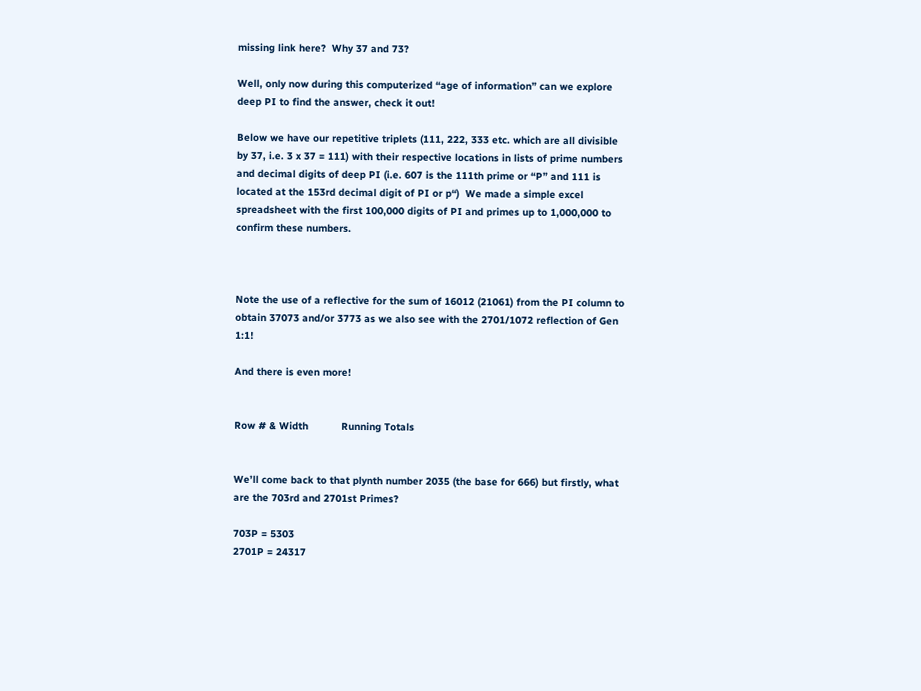missing link here?  Why 37 and 73?

Well, only now during this computerized “age of information” can we explore deep PI to find the answer, check it out!

Below we have our repetitive triplets (111, 222, 333 etc. which are all divisible by 37, i.e. 3 x 37 = 111) with their respective locations in lists of prime numbers and decimal digits of deep PI (i.e. 607 is the 111th prime or “P” and 111 is located at the 153rd decimal digit of PI or p“)  We made a simple excel spreadsheet with the first 100,000 digits of PI and primes up to 1,000,000 to confirm these numbers.



Note the use of a reflective for the sum of 16012 (21061) from the PI column to obtain 37073 and/or 3773 as we also see with the 2701/1072 reflection of Gen 1:1!

And there is even more!


Row # & Width           Running Totals


We’ll come back to that plynth number 2035 (the base for 666) but firstly, what are the 703rd and 2701st Primes?

703P = 5303
2701P = 24317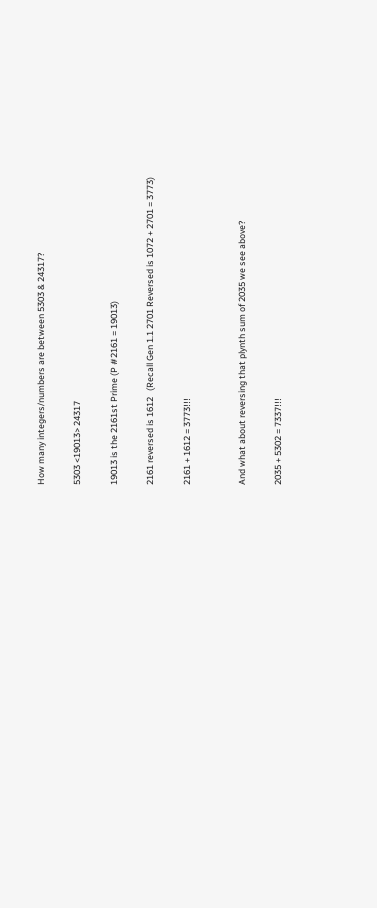How many integers/numbers are between 5303 & 24317?

5303 <19013> 24317

19013 is the 2161st Prime (P #2161 = 19013)

2161 reversed is 1612   (Recall Gen 1.1 2701 Reversed is 1072 + 2701 = 3773)

2161 + 1612 = 3773!!!


And what about reversing that plynth sum of 2035 we see above?

2035 + 5302 = 7337!!!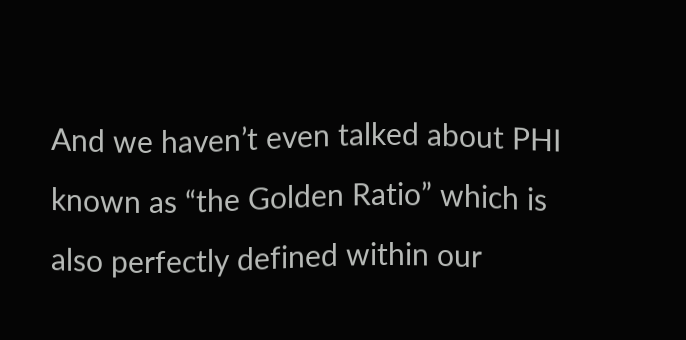And we haven’t even talked about PHI known as “the Golden Ratio” which is also perfectly defined within our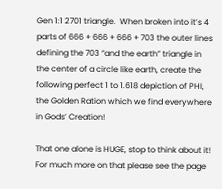Gen 1:1 2701 triangle.  When broken into it’s 4 parts of 666 + 666 + 666 + 703 the outer lines defining the 703 “and the earth” triangle in the center of a circle like earth, create the following perfect 1 to 1.618 depiction of PHI, the Golden Ration which we find everywhere in Gods’ Creation!

That one alone is HUGE, stop to think about it! For much more on that please see the page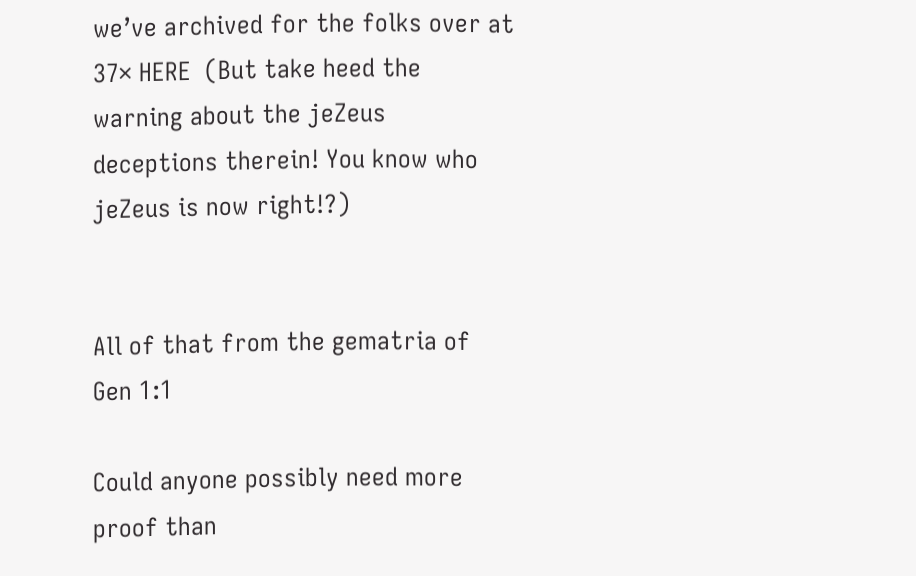we’ve archived for the folks over at 37× HERE  (But take heed the warning about the jeZeus deceptions therein! You know who jeZeus is now right!?)


All of that from the gematria of Gen 1:1

Could anyone possibly need more proof than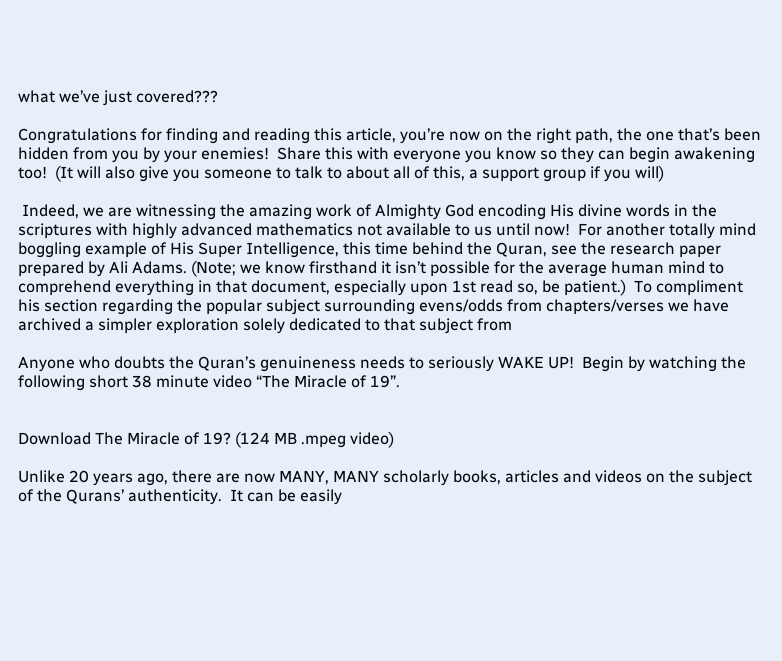what we’ve just covered???

Congratulations for finding and reading this article, you’re now on the right path, the one that’s been hidden from you by your enemies!  Share this with everyone you know so they can begin awakening too!  (It will also give you someone to talk to about all of this, a support group if you will)

 Indeed, we are witnessing the amazing work of Almighty God encoding His divine words in the scriptures with highly advanced mathematics not available to us until now!  For another totally mind boggling example of His Super Intelligence, this time behind the Quran, see the research paper prepared by Ali Adams. (Note; we know firsthand it isn’t possible for the average human mind to comprehend everything in that document, especially upon 1st read so, be patient.)  To compliment his section regarding the popular subject surrounding evens/odds from chapters/verses we have archived a simpler exploration solely dedicated to that subject from

Anyone who doubts the Quran’s genuineness needs to seriously WAKE UP!  Begin by watching the following short 38 minute video “The Miracle of 19”.


Download The Miracle of 19? (124 MB .mpeg video)

Unlike 20 years ago, there are now MANY, MANY scholarly books, articles and videos on the subject of the Qurans’ authenticity.  It can be easily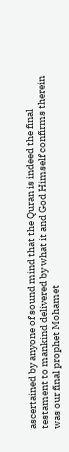ascertained by anyone of sound mind that the Quran is indeed the final testament to mankind delivered by what it and God Himself confirms therein was our final prophet Mohamet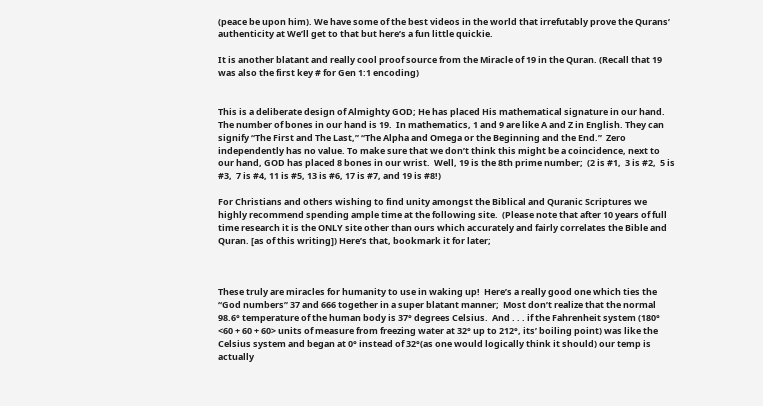(peace be upon him). We have some of the best videos in the world that irrefutably prove the Qurans’ authenticity at We’ll get to that but here’s a fun little quickie.

It is another blatant and really cool proof source from the Miracle of 19 in the Quran. (Recall that 19 was also the first key # for Gen 1:1 encoding)


This is a deliberate design of Almighty GOD; He has placed His mathematical signature in our hand. The number of bones in our hand is 19.  In mathematics, 1 and 9 are like A and Z in English. They can signify “The First and The Last,” “The Alpha and Omega or the Beginning and the End.”  Zero independently has no value. To make sure that we don’t think this might be a coincidence, next to our hand, GOD has placed 8 bones in our wrist.  Well, 19 is the 8th prime number;  (2 is #1,  3 is #2,  5 is #3,  7 is #4, 11 is #5, 13 is #6, 17 is #7, and 19 is #8!)

For Christians and others wishing to find unity amongst the Biblical and Quranic Scriptures we highly recommend spending ample time at the following site.  (Please note that after 10 years of full time research it is the ONLY site other than ours which accurately and fairly correlates the Bible and Quran. [as of this writing]) Here’s that, bookmark it for later;



These truly are miracles for humanity to use in waking up!  Here’s a really good one which ties the “God numbers” 37 and 666 together in a super blatant manner;  Most don’t realize that the normal 98.6° temperature of the human body is 37° degrees Celsius.  And . . . if the Fahrenheit system (180° <60 + 60 + 60> units of measure from freezing water at 32° up to 212°, its’ boiling point) was like the Celsius system and began at 0° instead of 32°(as one would logically think it should) our temp is actually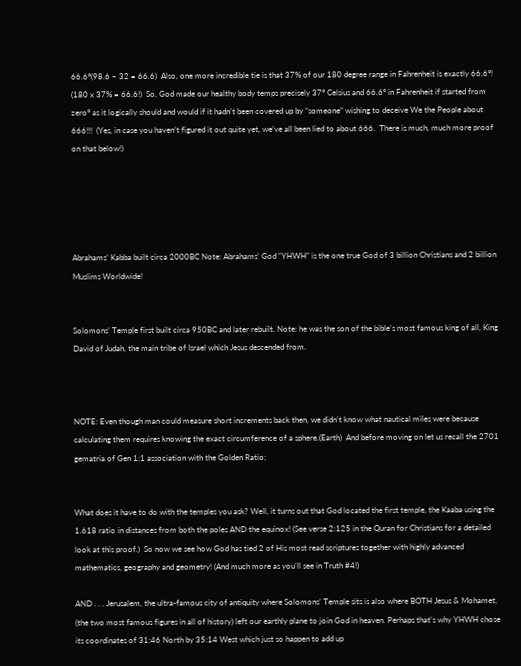66.6°(98.6 – 32 = 66.6)  Also, one more incredible tie is that 37% of our 180 degree range in Fahrenheit is exactly 66.6°!  (180 x 37% = 66.6!)  So, God made our healthy body temps precisely 37° Celsius and 66.6° in Fahrenheit if started from zero° as it logically should and would if it hadn’t been covered up by “someone” wishing to deceive We the People about 666!!!  (Yes, in case you haven’t figured it out quite yet, we’ve all been lied to about 666.  There is much, much more proof on that below!)





Abrahams’ Kabba built circa 2000BC Note: Abrahams’ God “YHWH” is the one true God of 3 billion Christians and 2 billion Muslims Worldwide!


Solomons’ Temple first built circa 950BC and later rebuilt. Note: he was the son of the bible’s most famous king of all, King David of Judah, the main tribe of Israel which Jesus descended from.



NOTE: Even though man could measure short increments back then, we didn’t know what nautical miles were because calculating them requires knowing the exact circumference of a sphere.(Earth)  And before moving on let us recall the 2701 gematria of Gen 1:1 association with the Golden Ratio;


What does it have to do with the temples you ask? Well, it turns out that God located the first temple, the Kaaba using the 1.618 ratio in distances from both the poles AND the equinox! (See verse 2:125 in the Quran for Christians for a detailed look at this proof.)  So now we see how God has tied 2 of His most read scriptures together with highly advanced mathematics, geography and geometry! (And much more as you’ll see in Truth #4!)

AND . . . Jerusalem, the ultra-famous city of antiquity where Solomons’ Temple sits is also where BOTH Jesus & Mohamet, (the two most famous figures in all of history) left our earthly plane to join God in heaven. Perhaps that’s why YHWH chose its coordinates of 31:46 North by 35:14 West which just so happen to add up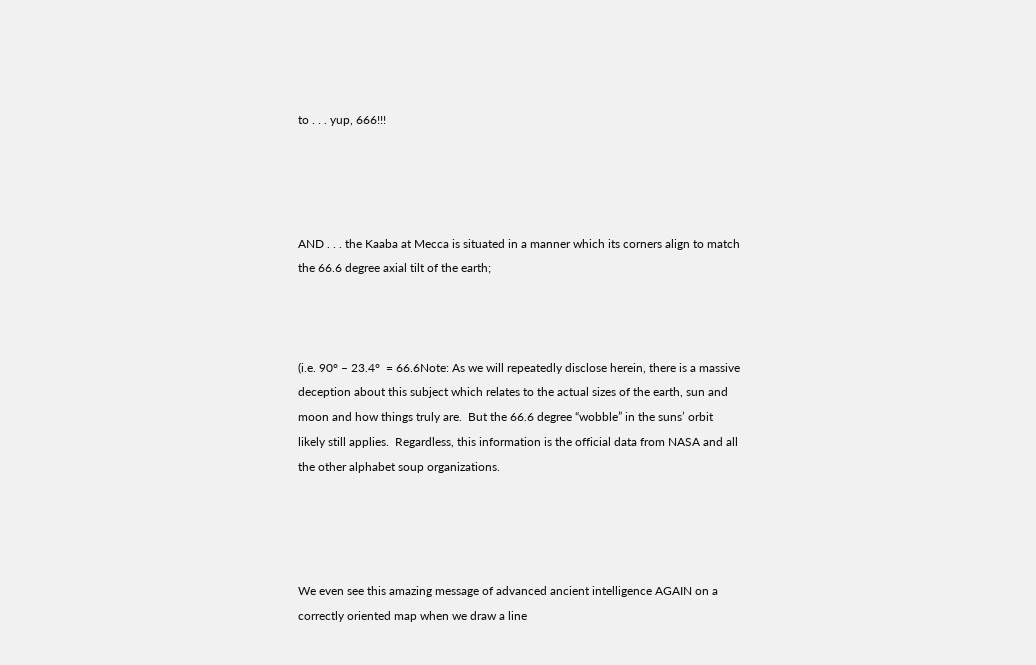to . . . yup, 666!!!




AND . . . the Kaaba at Mecca is situated in a manner which its corners align to match the 66.6 degree axial tilt of the earth;



(i.e. 90° – 23.4°  = 66.6Note: As we will repeatedly disclose herein, there is a massive deception about this subject which relates to the actual sizes of the earth, sun and moon and how things truly are.  But the 66.6 degree “wobble” in the suns’ orbit likely still applies.  Regardless, this information is the official data from NASA and all the other alphabet soup organizations.




We even see this amazing message of advanced ancient intelligence AGAIN on a correctly oriented map when we draw a line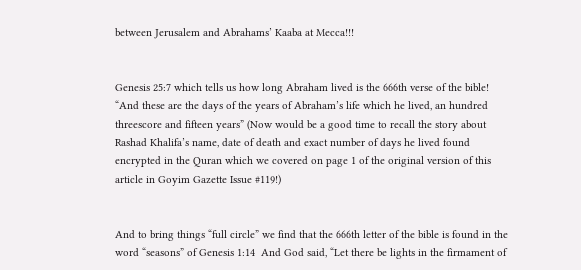between Jerusalem and Abrahams’ Kaaba at Mecca!!!


Genesis 25:7 which tells us how long Abraham lived is the 666th verse of the bible! “And these are the days of the years of Abraham’s life which he lived, an hundred threescore and fifteen years” (Now would be a good time to recall the story about Rashad Khalifa’s name, date of death and exact number of days he lived found encrypted in the Quran which we covered on page 1 of the original version of this article in Goyim Gazette Issue #119!)


And to bring things “full circle” we find that the 666th letter of the bible is found in the word “seasons” of Genesis 1:14  And God said, “Let there be lights in the firmament of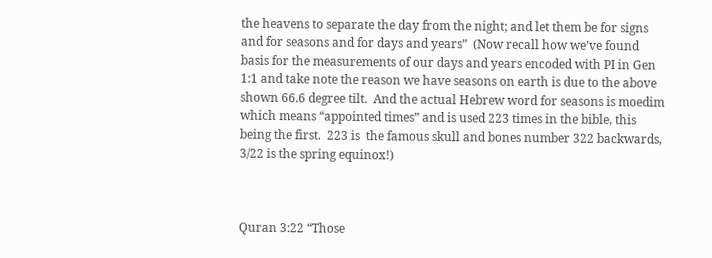the heavens to separate the day from the night; and let them be for signs and for seasons and for days and years”  (Now recall how we’ve found basis for the measurements of our days and years encoded with PI in Gen 1:1 and take note the reason we have seasons on earth is due to the above shown 66.6 degree tilt.  And the actual Hebrew word for seasons is moedim which means “appointed times” and is used 223 times in the bible, this being the first.  223 is  the famous skull and bones number 322 backwards, 3/22 is the spring equinox!)



Quran 3:22 “Those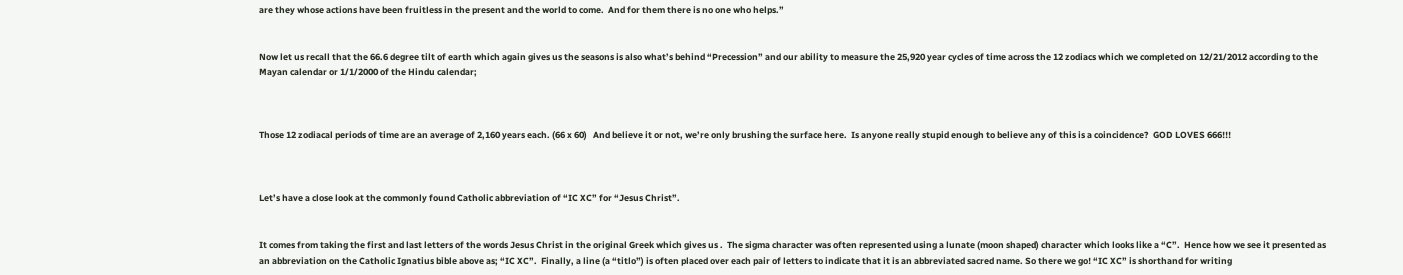are they whose actions have been fruitless in the present and the world to come.  And for them there is no one who helps.”


Now let us recall that the 66.6 degree tilt of earth which again gives us the seasons is also what’s behind “Precession” and our ability to measure the 25,920 year cycles of time across the 12 zodiacs which we completed on 12/21/2012 according to the Mayan calendar or 1/1/2000 of the Hindu calendar;



Those 12 zodiacal periods of time are an average of 2,160 years each. (66 x 60)   And believe it or not, we’re only brushing the surface here.  Is anyone really stupid enough to believe any of this is a coincidence?  GOD LOVES 666!!!



Let’s have a close look at the commonly found Catholic abbreviation of “IC XC” for “Jesus Christ”.


It comes from taking the first and last letters of the words Jesus Christ in the original Greek which gives us .  The sigma character was often represented using a lunate (moon shaped) character which looks like a “C”.  Hence how we see it presented as an abbreviation on the Catholic Ignatius bible above as; “IC XC”.  Finally, a line (a “titlo”) is often placed over each pair of letters to indicate that it is an abbreviated sacred name. So there we go! “IC XC” is shorthand for writing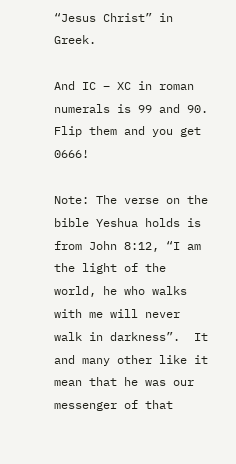“Jesus Christ” in Greek.

And IC – XC in roman numerals is 99 and 90. Flip them and you get 0666!

Note: The verse on the bible Yeshua holds is from John 8:12, “I am the light of the world, he who walks with me will never walk in darkness”.  It and many other like it mean that he was our messenger of that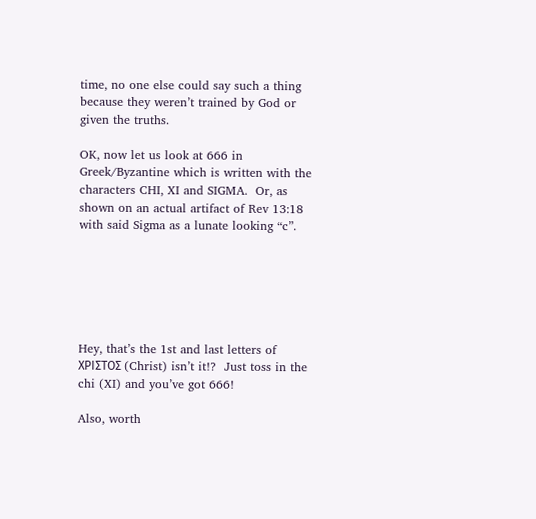time, no one else could say such a thing because they weren’t trained by God or given the truths.

OK, now let us look at 666 in Greek/Byzantine which is written with the characters CHI, XI and SIGMA.  Or, as shown on an actual artifact of Rev 13:18 with said Sigma as a lunate looking “c”.






Hey, that’s the 1st and last letters of ΧΡΙΣΤΟΣ (Christ) isn’t it!?  Just toss in the chi (XI) and you’ve got 666!

Also, worth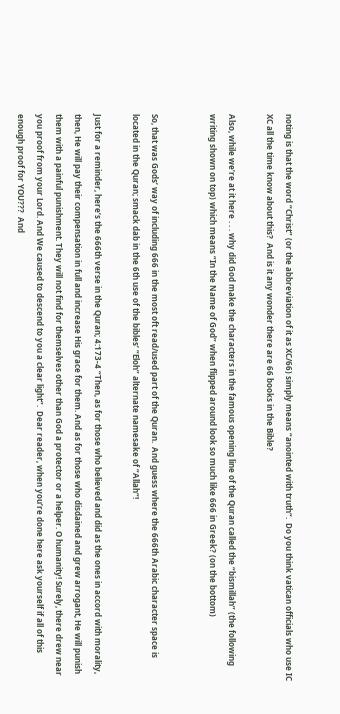noting is that the word “Christ” (or the abbreviation of it as XC/66) simply means “anointed with truth“.  Do you think vatican officials who use IC XC all the time know about this?  And is it any wonder there are 66 books in the Bible?

Also, while we’re at it here . . . why did God make the characters in the famous opening line of the Quran called the “bismillah” (the following writing shown on top) which means “In the Name of God” when flipped around look so much like 666 in Greek? (on the bottom)


So, that was Gods’ way of including 666 in the most oft read/used part of the Quran.  And guess where the 666th Arabic character space is located in the Quran; smack dab in the 6th use of the bibles’ “Eloh” alternate namesake of “Allah“!

Just for a reminder, here’s the 666th verse in the Quran; 4:173-4 “Then, as for those who believed and did as the ones in accord with morality, then, He will pay their compensation in full and increase His grace for them. And as for those who disdained and grew arrogant, He will punish them with a painful punishment. They will not find for themselves other than God a protector or a helper. O humanity! Surely, there drew near you proof from your Lord. And We caused to descend to you a clear light”.  Dear reader, when you’re done here ask yourself if all of this enough proof for YOU???  And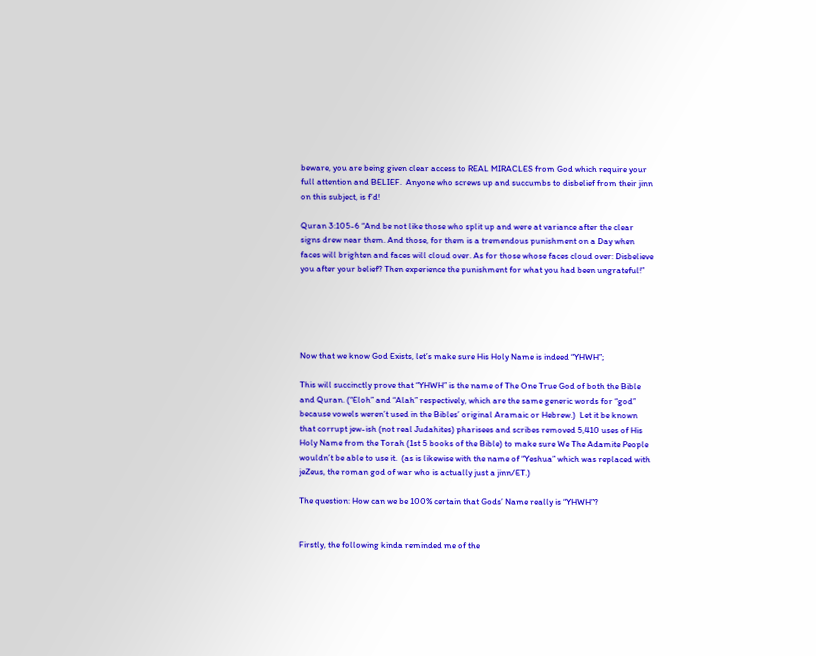beware, you are being given clear access to REAL MIRACLES from God which require your full attention and BELIEF.  Anyone who screws up and succumbs to disbelief from their jinn on this subject, is f’d!

Quran 3:105-6 “And be not like those who split up and were at variance after the clear signs drew near them. And those, for them is a tremendous punishment on a Day when faces will brighten and faces will cloud over. As for those whose faces cloud over: Disbelieve you after your belief? Then experience the punishment for what you had been ungrateful!”





Now that we know God Exists, let’s make sure His Holy Name is indeed “YHWH”;

This will succinctly prove that “YHWH” is the name of The One True God of both the Bible and Quran. (“Eloh” and “Alah” respectively, which are the same generic words for “god” because vowels weren’t used in the Bibles’ original Aramaic or Hebrew.)  Let it be known that corrupt jew-ish (not real Judahites) pharisees and scribes removed 5,410 uses of His Holy Name from the Torah (1st 5 books of the Bible) to make sure We The Adamite People wouldn’t be able to use it.  (as is likewise with the name of “Yeshua” which was replaced with jeZeus, the roman god of war who is actually just a jinn/ET.)

The question: How can we be 100% certain that Gods’ Name really is “YHWH”?


Firstly, the following kinda reminded me of the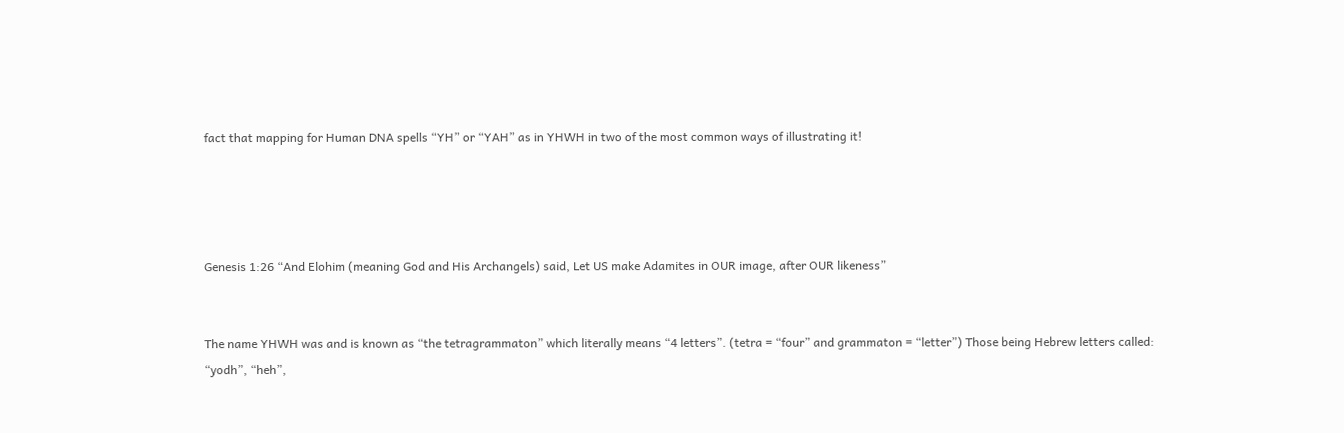fact that mapping for Human DNA spells “YH” or “YAH” as in YHWH in two of the most common ways of illustrating it!




Genesis 1:26 “And Elohim (meaning God and His Archangels) said, Let US make Adamites in OUR image, after OUR likeness”


The name YHWH was and is known as “the tetragrammaton” which literally means “4 letters”. (tetra = “four” and grammaton = “letter”) Those being Hebrew letters called: “yodh”, “heh”,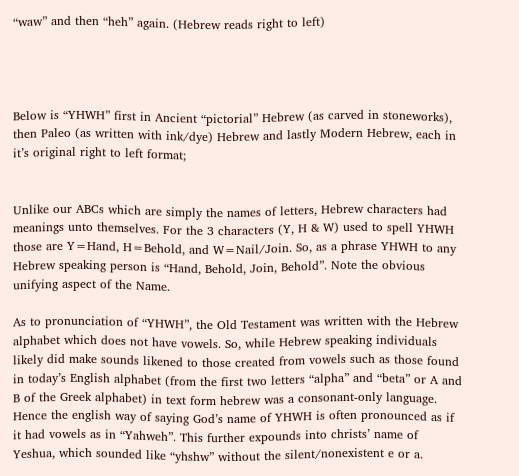“waw” and then “heh” again. (Hebrew reads right to left)




Below is “YHWH” first in Ancient “pictorial” Hebrew (as carved in stoneworks), then Paleo (as written with ink/dye) Hebrew and lastly Modern Hebrew, each in it’s original right to left format;


Unlike our ABCs which are simply the names of letters, Hebrew characters had meanings unto themselves. For the 3 characters (Y, H & W) used to spell YHWH those are Y=Hand, H=Behold, and W=Nail/Join. So, as a phrase YHWH to any Hebrew speaking person is “Hand, Behold, Join, Behold”. Note the obvious unifying aspect of the Name.

As to pronunciation of “YHWH”, the Old Testament was written with the Hebrew alphabet which does not have vowels. So, while Hebrew speaking individuals likely did make sounds likened to those created from vowels such as those found in today’s English alphabet (from the first two letters “alpha” and “beta” or A and B of the Greek alphabet) in text form hebrew was a consonant-only language. Hence the english way of saying God’s name of YHWH is often pronounced as if it had vowels as in “Yahweh”. This further expounds into christs’ name of Yeshua, which sounded like “yhshw” without the silent/nonexistent e or a.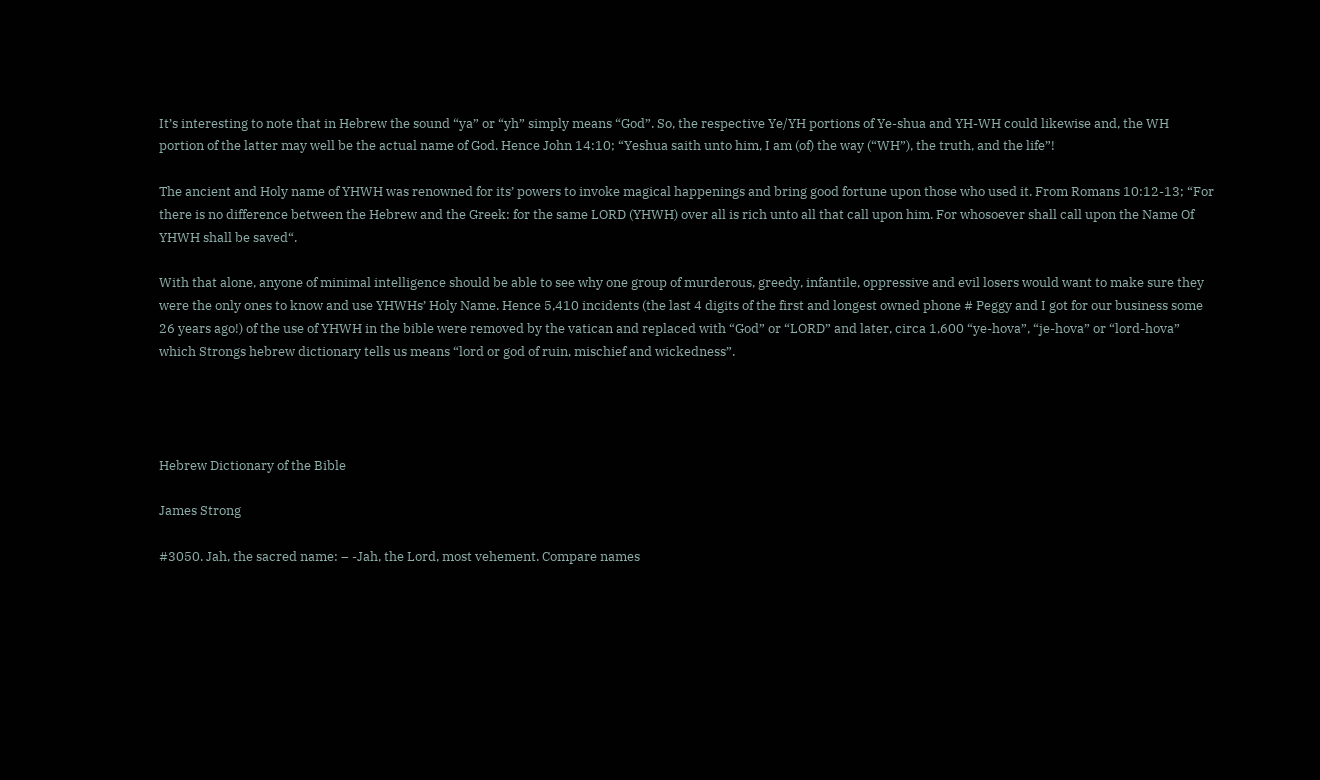It’s interesting to note that in Hebrew the sound “ya” or “yh” simply means “God”. So, the respective Ye/YH portions of Ye-shua and YH-WH could likewise and, the WH portion of the latter may well be the actual name of God. Hence John 14:10; “Yeshua saith unto him, I am (of) the way (“WH”), the truth, and the life”!

The ancient and Holy name of YHWH was renowned for its’ powers to invoke magical happenings and bring good fortune upon those who used it. From Romans 10:12-13; “For there is no difference between the Hebrew and the Greek: for the same LORD (YHWH) over all is rich unto all that call upon him. For whosoever shall call upon the Name Of YHWH shall be saved“.

With that alone, anyone of minimal intelligence should be able to see why one group of murderous, greedy, infantile, oppressive and evil losers would want to make sure they were the only ones to know and use YHWHs’ Holy Name. Hence 5,410 incidents (the last 4 digits of the first and longest owned phone # Peggy and I got for our business some 26 years ago!) of the use of YHWH in the bible were removed by the vatican and replaced with “God” or “LORD” and later, circa 1,600 “ye-hova”, “je-hova” or “lord-hova” which Strongs hebrew dictionary tells us means “lord or god of ruin, mischief and wickedness”.




Hebrew Dictionary of the Bible

James Strong

#3050. Jah, the sacred name: – -Jah, the Lord, most vehement. Compare names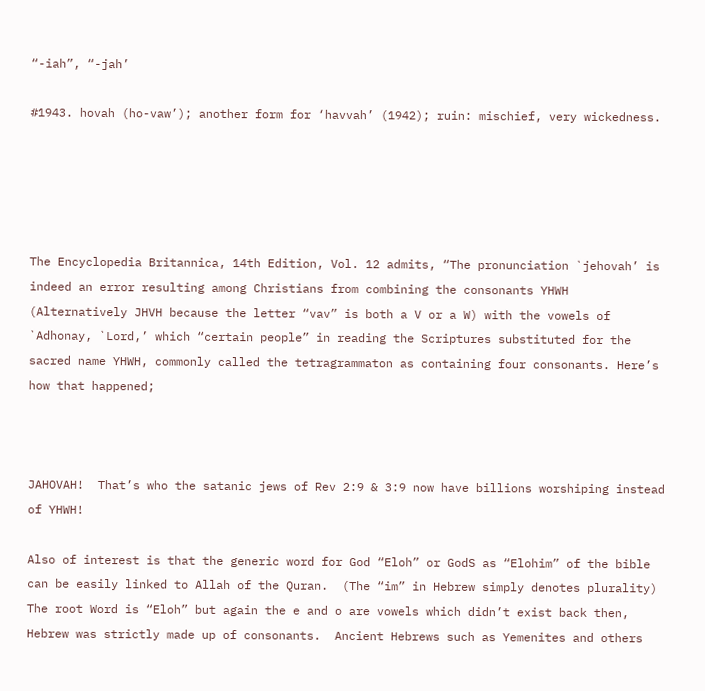“-iah”, “-jah’

#1943. hovah (ho-vaw’); another form for ‘havvah’ (1942); ruin: mischief, very wickedness.





The Encyclopedia Britannica, 14th Edition, Vol. 12 admits, “The pronunciation `jehovah’ is indeed an error resulting among Christians from combining the consonants YHWH (Alternatively JHVH because the letter “vav” is both a V or a W) with the vowels of `Adhonay, `Lord,’ which “certain people” in reading the Scriptures substituted for the sacred name YHWH, commonly called the tetragrammaton as containing four consonants. Here’s how that happened;



JAHOVAH!  That’s who the satanic jews of Rev 2:9 & 3:9 now have billions worshiping instead of YHWH!

Also of interest is that the generic word for God “Eloh” or GodS as “Elohim” of the bible can be easily linked to Allah of the Quran.  (The “im” in Hebrew simply denotes plurality)  The root Word is “Eloh” but again the e and o are vowels which didn’t exist back then, Hebrew was strictly made up of consonants.  Ancient Hebrews such as Yemenites and others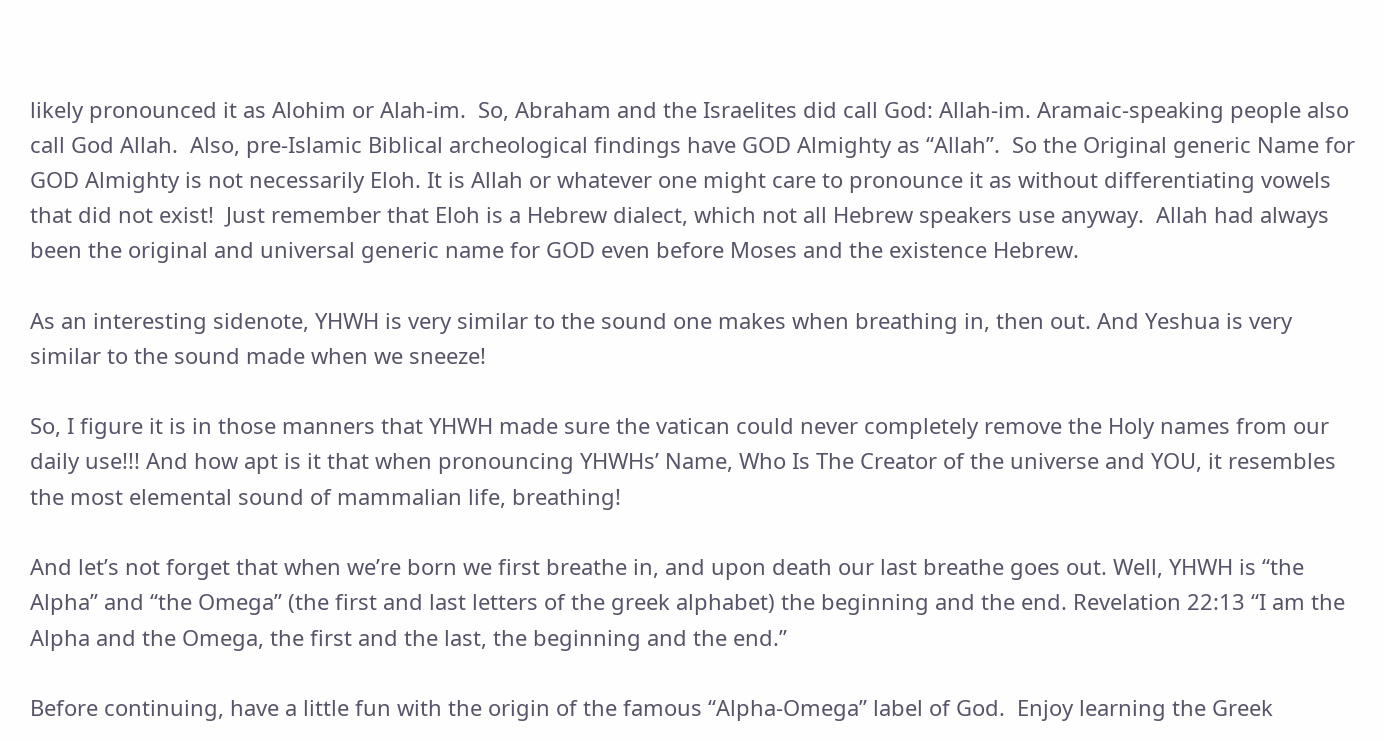likely pronounced it as Alohim or Alah-im.  So, Abraham and the Israelites did call God: Allah-im. Aramaic-speaking people also call God Allah.  Also, pre-Islamic Biblical archeological findings have GOD Almighty as “Allah”.  So the Original generic Name for GOD Almighty is not necessarily Eloh. It is Allah or whatever one might care to pronounce it as without differentiating vowels that did not exist!  Just remember that Eloh is a Hebrew dialect, which not all Hebrew speakers use anyway.  Allah had always been the original and universal generic name for GOD even before Moses and the existence Hebrew.

As an interesting sidenote, YHWH is very similar to the sound one makes when breathing in, then out. And Yeshua is very similar to the sound made when we sneeze!

So, I figure it is in those manners that YHWH made sure the vatican could never completely remove the Holy names from our daily use!!! And how apt is it that when pronouncing YHWHs’ Name, Who Is The Creator of the universe and YOU, it resembles the most elemental sound of mammalian life, breathing!

And let’s not forget that when we’re born we first breathe in, and upon death our last breathe goes out. Well, YHWH is “the Alpha” and “the Omega” (the first and last letters of the greek alphabet) the beginning and the end. Revelation 22:13 “I am the Alpha and the Omega, the first and the last, the beginning and the end.”

Before continuing, have a little fun with the origin of the famous “Alpha-Omega” label of God.  Enjoy learning the Greek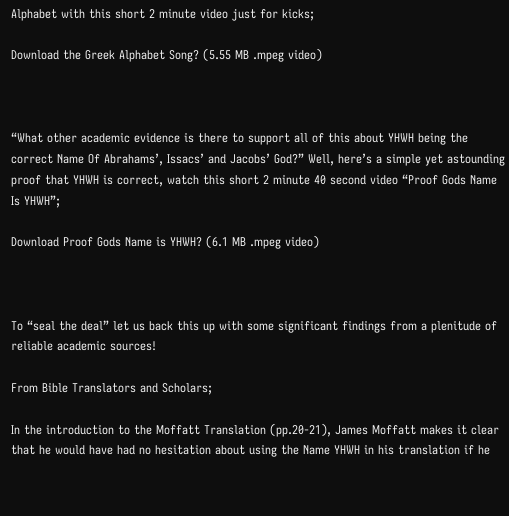Alphabet with this short 2 minute video just for kicks;

Download the Greek Alphabet Song? (5.55 MB .mpeg video)



“What other academic evidence is there to support all of this about YHWH being the correct Name Of Abrahams’, Issacs’ and Jacobs’ God?” Well, here’s a simple yet astounding proof that YHWH is correct, watch this short 2 minute 40 second video “Proof Gods Name Is YHWH”;

Download Proof Gods Name is YHWH? (6.1 MB .mpeg video)



To “seal the deal” let us back this up with some significant findings from a plenitude of reliable academic sources!

From Bible Translators and Scholars;

In the introduction to the Moffatt Translation (pp.20-21), James Moffatt makes it clear that he would have had no hesitation about using the Name YHWH in his translation if he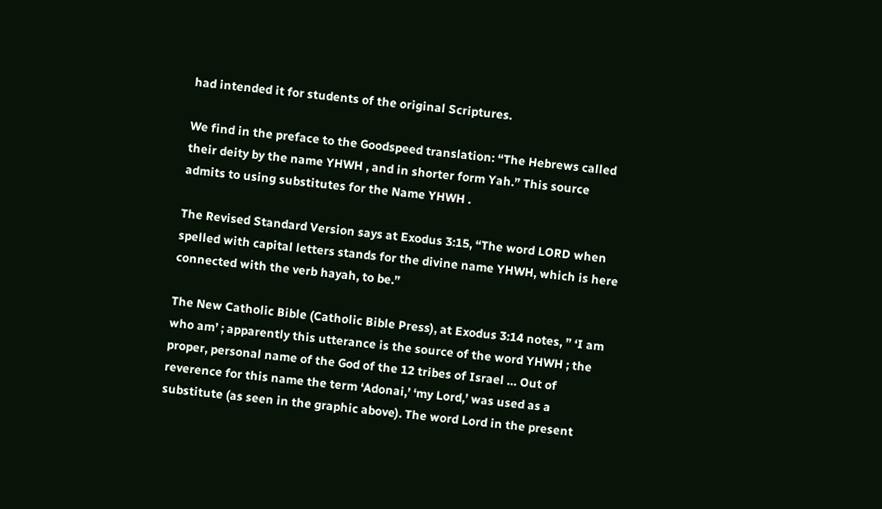had intended it for students of the original Scriptures.

We find in the preface to the Goodspeed translation: “The Hebrews called their deity by the name YHWH , and in shorter form Yah.” This source admits to using substitutes for the Name YHWH .

The Revised Standard Version says at Exodus 3:15, “The word LORD when spelled with capital letters stands for the divine name YHWH, which is here connected with the verb hayah, to be.”

The New Catholic Bible (Catholic Bible Press), at Exodus 3:14 notes, ” ‘I am who am’ ; apparently this utterance is the source of the word YHWH ; the proper, personal name of the God of the 12 tribes of Israel … Out of reverence for this name the term ‘Adonai,’ ‘my Lord,’ was used as a substitute (as seen in the graphic above). The word Lord in the present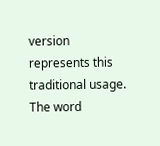version represents this traditional usage. The word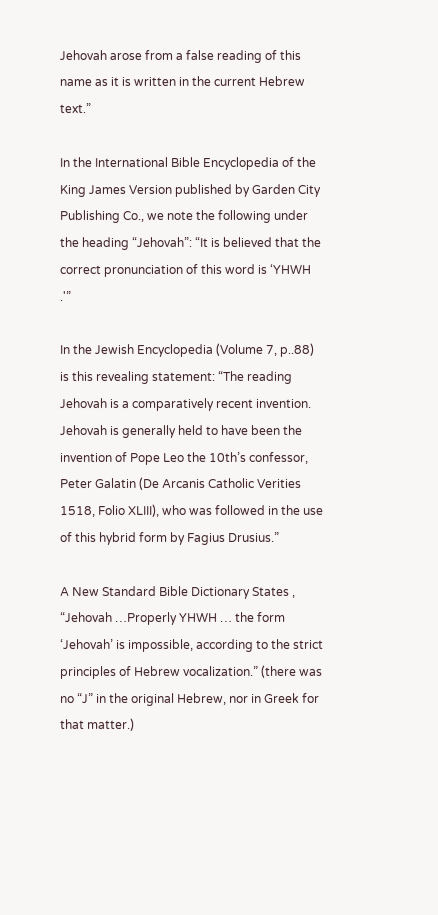Jehovah arose from a false reading of this name as it is written in the current Hebrew text.”

In the International Bible Encyclopedia of the King James Version published by Garden City Publishing Co., we note the following under the heading “Jehovah”: “It is believed that the correct pronunciation of this word is ‘YHWH .'”

In the Jewish Encyclopedia (Volume 7, p..88) is this revealing statement: “The reading Jehovah is a comparatively recent invention. Jehovah is generally held to have been the invention of Pope Leo the 10th’s confessor, Peter Galatin (De Arcanis Catholic Verities 1518, Folio XLIII), who was followed in the use of this hybrid form by Fagius Drusius.”

A New Standard Bible Dictionary States , “Jehovah …Properly YHWH … the form ‘Jehovah’ is impossible, according to the strict principles of Hebrew vocalization.” (there was no “J” in the original Hebrew, nor in Greek for that matter.)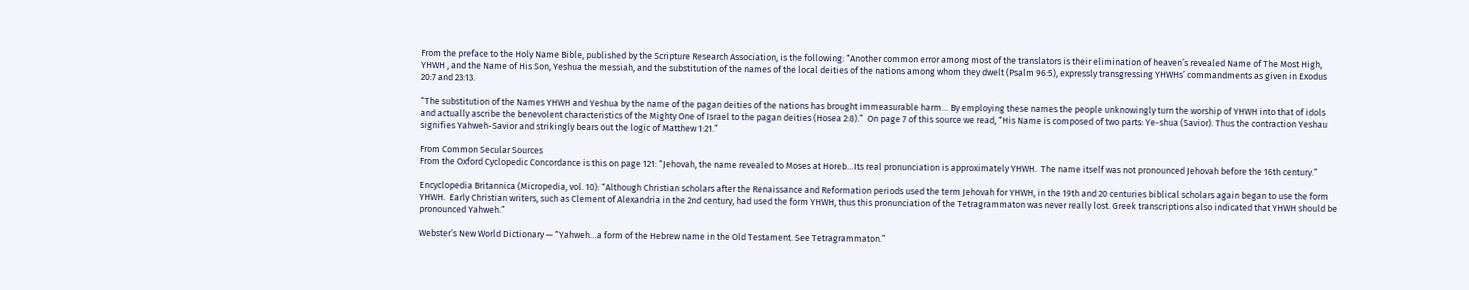From the preface to the Holy Name Bible, published by the Scripture Research Association, is the following: “Another common error among most of the translators is their elimination of heaven’s revealed Name of The Most High, YHWH , and the Name of His Son, Yeshua the messiah, and the substitution of the names of the local deities of the nations among whom they dwelt (Psalm 96:5), expressly transgressing YHWHs’ commandments as given in Exodus 20:7 and 23:13.

“The substitution of the Names YHWH and Yeshua by the name of the pagan deities of the nations has brought immeasurable harm… By employing these names the people unknowingly turn the worship of YHWH into that of idols and actually ascribe the benevolent characteristics of the Mighty One of Israel to the pagan deities (Hosea 2:8).”  On page 7 of this source we read, “His Name is composed of two parts: Ye-shua (Savior). Thus the contraction Yeshau signifies Yahweh-Savior and strikingly bears out the logic of Matthew 1:21.”

From Common Secular Sources
From the Oxford Cyclopedic Concordance is this on page 121: “Jehovah, the name revealed to Moses at Horeb…Its real pronunciation is approximately YHWH.  The name itself was not pronounced Jehovah before the 16th century.”

Encyclopedia Britannica (Micropedia, vol. 10): “Although Christian scholars after the Renaissance and Reformation periods used the term Jehovah for YHWH, in the 19th and 20 centuries biblical scholars again began to use the form YHWH.  Early Christian writers, such as Clement of Alexandria in the 2nd century, had used the form YHWH, thus this pronunciation of the Tetragrammaton was never really lost. Greek transcriptions also indicated that YHWH should be pronounced Yahweh.”

Webster’s New World Dictionary — “Yahweh…a form of the Hebrew name in the Old Testament. See Tetragrammaton.”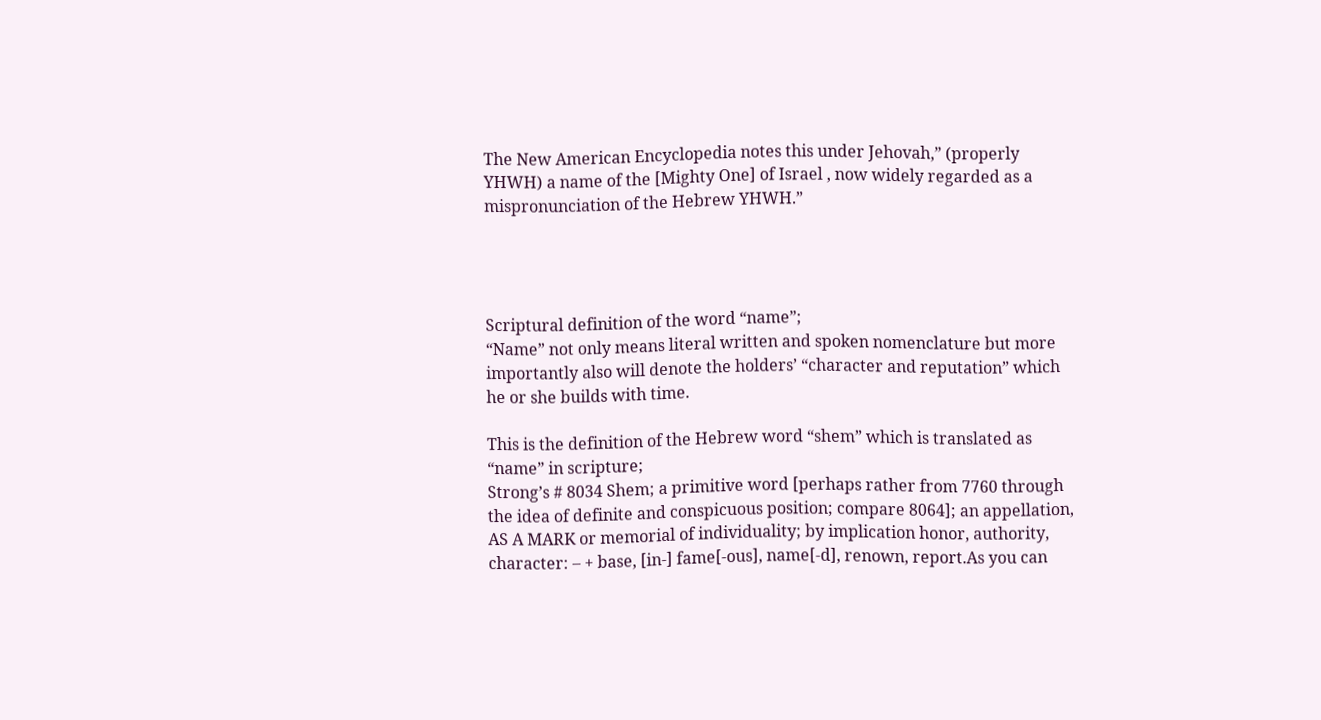The New American Encyclopedia notes this under Jehovah,” (properly YHWH) a name of the [Mighty One] of Israel , now widely regarded as a mispronunciation of the Hebrew YHWH.”




Scriptural definition of the word “name”;
“Name” not only means literal written and spoken nomenclature but more importantly also will denote the holders’ “character and reputation” which he or she builds with time.

This is the definition of the Hebrew word “shem” which is translated as “name” in scripture;
Strong’s # 8034 Shem; a primitive word [perhaps rather from 7760 through the idea of definite and conspicuous position; compare 8064]; an appellation, AS A MARK or memorial of individuality; by implication honor, authority, character: – + base, [in-] fame[-ous], name[-d], renown, report.As you can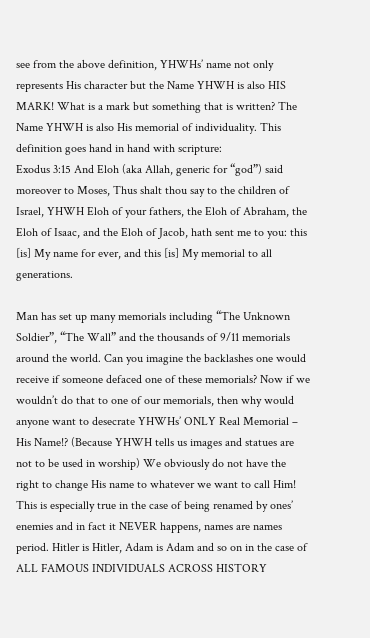see from the above definition, YHWHs’ name not only represents His character but the Name YHWH is also HIS MARK! What is a mark but something that is written? The Name YHWH is also His memorial of individuality. This definition goes hand in hand with scripture:
Exodus 3:15 And Eloh (aka Allah, generic for “god”) said moreover to Moses, Thus shalt thou say to the children of Israel, YHWH Eloh of your fathers, the Eloh of Abraham, the Eloh of Isaac, and the Eloh of Jacob, hath sent me to you: this [is] My name for ever, and this [is] My memorial to all generations.

Man has set up many memorials including “The Unknown Soldier”, “The Wall” and the thousands of 9/11 memorials around the world. Can you imagine the backlashes one would receive if someone defaced one of these memorials? Now if we wouldn’t do that to one of our memorials, then why would anyone want to desecrate YHWHs’ ONLY Real Memorial – His Name!? (Because YHWH tells us images and statues are not to be used in worship) We obviously do not have the right to change His name to whatever we want to call Him! This is especially true in the case of being renamed by ones’ enemies and in fact it NEVER happens, names are names period. Hitler is Hitler, Adam is Adam and so on in the case of ALL FAMOUS INDIVIDUALS ACROSS HISTORY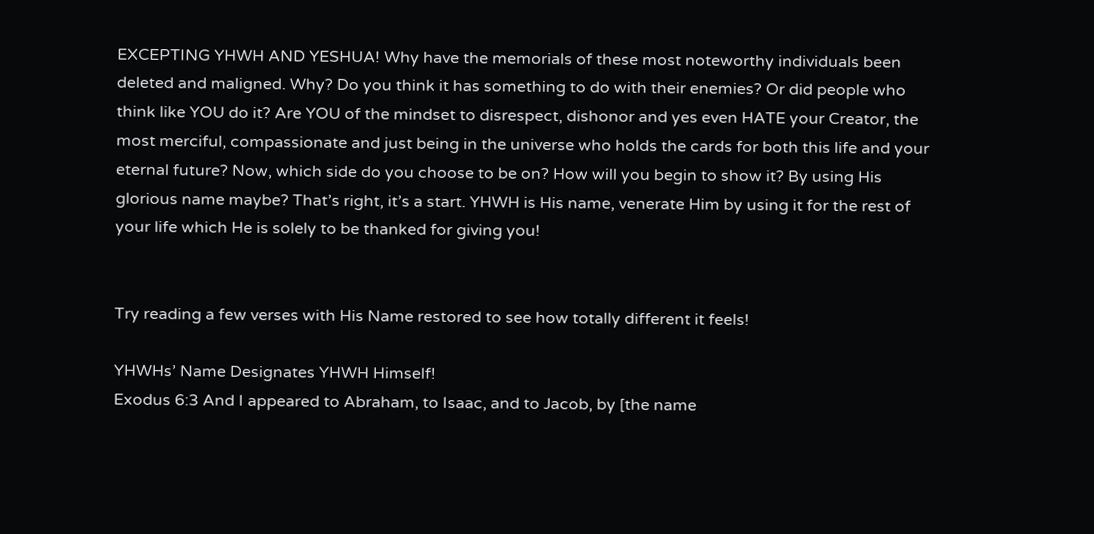EXCEPTING YHWH AND YESHUA! Why have the memorials of these most noteworthy individuals been deleted and maligned. Why? Do you think it has something to do with their enemies? Or did people who think like YOU do it? Are YOU of the mindset to disrespect, dishonor and yes even HATE your Creator, the most merciful, compassionate and just being in the universe who holds the cards for both this life and your eternal future? Now, which side do you choose to be on? How will you begin to show it? By using His glorious name maybe? That’s right, it’s a start. YHWH is His name, venerate Him by using it for the rest of your life which He is solely to be thanked for giving you!


Try reading a few verses with His Name restored to see how totally different it feels!

YHWHs’ Name Designates YHWH Himself!
Exodus 6:3 And I appeared to Abraham, to Isaac, and to Jacob, by [the name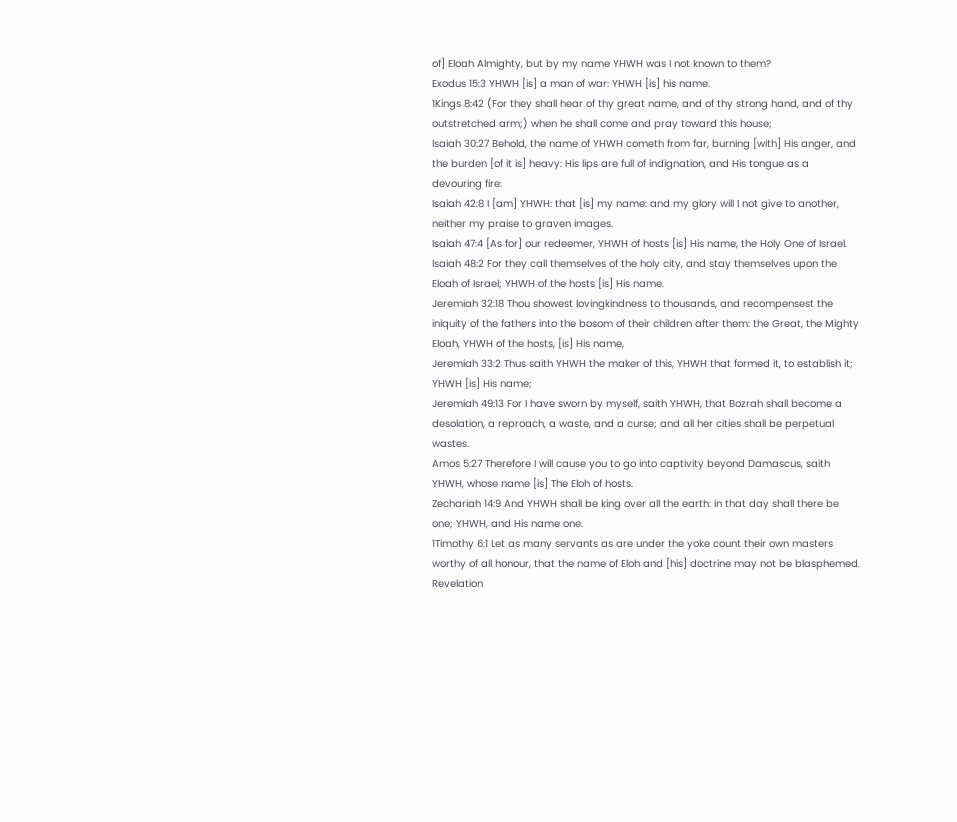of] Eloah Almighty, but by my name YHWH was I not known to them?
Exodus 15:3 YHWH [is] a man of war: YHWH [is] his name.
1Kings 8:42 (For they shall hear of thy great name, and of thy strong hand, and of thy outstretched arm;) when he shall come and pray toward this house;
Isaiah 30:27 Behold, the name of YHWH cometh from far, burning [with] His anger, and the burden [of it is] heavy: His lips are full of indignation, and His tongue as a devouring fire:
Isaiah 42:8 I [am] YHWH: that [is] my name: and my glory will I not give to another, neither my praise to graven images.
Isaiah 47:4 [As for] our redeemer, YHWH of hosts [is] His name, the Holy One of Israel.
Isaiah 48:2 For they call themselves of the holy city, and stay themselves upon the Eloah of Israel; YHWH of the hosts [is] His name.
Jeremiah 32:18 Thou showest lovingkindness to thousands, and recompensest the iniquity of the fathers into the bosom of their children after them: the Great, the Mighty Eloah, YHWH of the hosts, [is] His name,
Jeremiah 33:2 Thus saith YHWH the maker of this, YHWH that formed it, to establish it; YHWH [is] His name;
Jeremiah 49:13 For I have sworn by myself, saith YHWH, that Bozrah shall become a desolation, a reproach, a waste, and a curse; and all her cities shall be perpetual wastes.
Amos 5:27 Therefore I will cause you to go into captivity beyond Damascus, saith YHWH, whose name [is] The Eloh of hosts.
Zechariah 14:9 And YHWH shall be king over all the earth: in that day shall there be one; YHWH, and His name one.
1Timothy 6:1 Let as many servants as are under the yoke count their own masters worthy of all honour, that the name of Eloh and [his] doctrine may not be blasphemed.
Revelation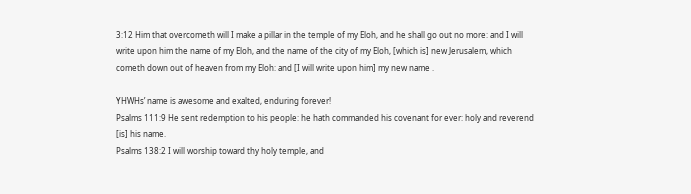3:12 Him that overcometh will I make a pillar in the temple of my Eloh, and he shall go out no more: and I will write upon him the name of my Eloh, and the name of the city of my Eloh, [which is] new Jerusalem, which cometh down out of heaven from my Eloh: and [I will write upon him] my new name .

YHWHs’ name is awesome and exalted, enduring forever!
Psalms 111:9 He sent redemption to his people: he hath commanded his covenant for ever: holy and reverend [is] his name.
Psalms 138:2 I will worship toward thy holy temple, and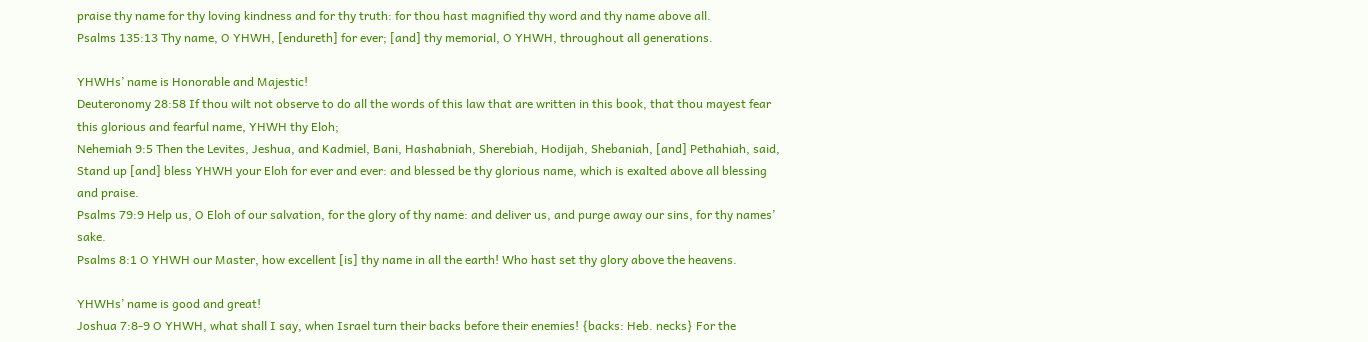praise thy name for thy loving kindness and for thy truth: for thou hast magnified thy word and thy name above all.
Psalms 135:13 Thy name, O YHWH, [endureth] for ever; [and] thy memorial, O YHWH, throughout all generations.

YHWHs’ name is Honorable and Majestic!
Deuteronomy 28:58 If thou wilt not observe to do all the words of this law that are written in this book, that thou mayest fear this glorious and fearful name, YHWH thy Eloh;
Nehemiah 9:5 Then the Levites, Jeshua, and Kadmiel, Bani, Hashabniah, Sherebiah, Hodijah, Shebaniah, [and] Pethahiah, said, Stand up [and] bless YHWH your Eloh for ever and ever: and blessed be thy glorious name, which is exalted above all blessing and praise.
Psalms 79:9 Help us, O Eloh of our salvation, for the glory of thy name: and deliver us, and purge away our sins, for thy names’ sake.
Psalms 8:1 O YHWH our Master, how excellent [is] thy name in all the earth! Who hast set thy glory above the heavens.

YHWHs’ name is good and great!
Joshua 7:8-9 O YHWH, what shall I say, when Israel turn their backs before their enemies! {backs: Heb. necks} For the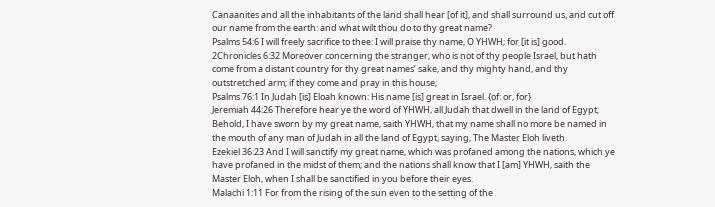Canaanites and all the inhabitants of the land shall hear [of it], and shall surround us, and cut off our name from the earth: and what wilt thou do to thy great name?
Psalms 54:6 I will freely sacrifice to thee: I will praise thy name, O YHWH; for [it is] good.
2Chronicles 6:32 Moreover concerning the stranger, who is not of thy people Israel, but hath come from a distant country for thy great names’ sake, and thy mighty hand, and thy outstretched arm; if they come and pray in this house;
Psalms 76:1 In Judah [is] Eloah known: His name [is] great in Israel. {of: or, for}
Jeremiah 44:26 Therefore hear ye the word of YHWH, all Judah that dwell in the land of Egypt; Behold, I have sworn by my great name, saith YHWH, that my name shall no more be named in the mouth of any man of Judah in all the land of Egypt, saying, The Master Eloh liveth.
Ezekiel 36:23 And I will sanctify my great name, which was profaned among the nations, which ye have profaned in the midst of them; and the nations shall know that I [am] YHWH, saith the Master Eloh, when I shall be sanctified in you before their eyes.
Malachi 1:11 For from the rising of the sun even to the setting of the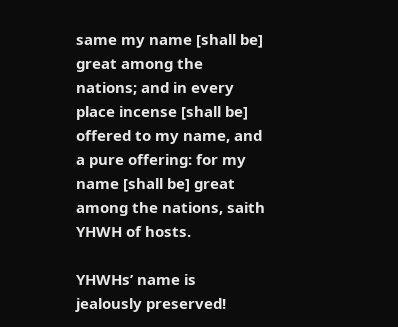same my name [shall be] great among the nations; and in every place incense [shall be] offered to my name, and a pure offering: for my name [shall be] great among the nations, saith YHWH of hosts.

YHWHs’ name is jealously preserved!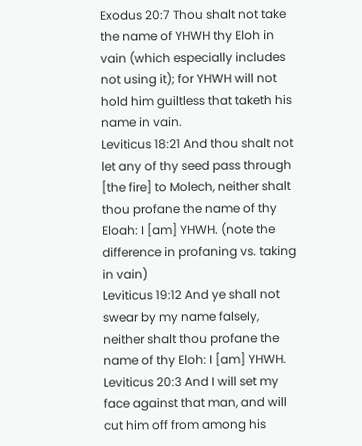Exodus 20:7 Thou shalt not take the name of YHWH thy Eloh in vain (which especially includes not using it); for YHWH will not hold him guiltless that taketh his name in vain.
Leviticus 18:21 And thou shalt not let any of thy seed pass through [the fire] to Molech, neither shalt thou profane the name of thy Eloah: I [am] YHWH. (note the difference in profaning vs. taking in vain)
Leviticus 19:12 And ye shall not swear by my name falsely, neither shalt thou profane the name of thy Eloh: I [am] YHWH.
Leviticus 20:3 And I will set my face against that man, and will cut him off from among his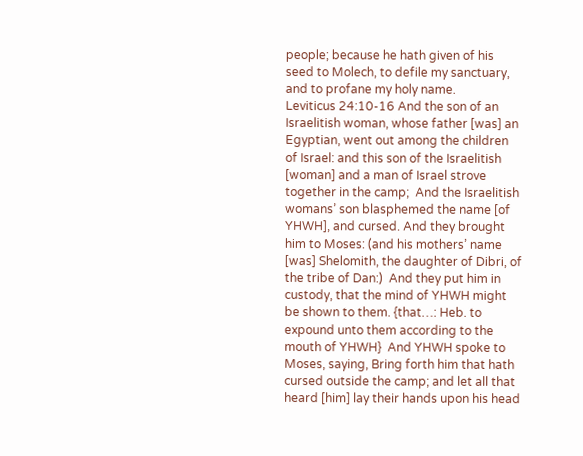people; because he hath given of his seed to Molech, to defile my sanctuary, and to profane my holy name.
Leviticus 24:10-16 And the son of an Israelitish woman, whose father [was] an Egyptian, went out among the children of Israel: and this son of the Israelitish [woman] and a man of Israel strove together in the camp;  And the Israelitish womans’ son blasphemed the name [of YHWH], and cursed. And they brought him to Moses: (and his mothers’ name [was] Shelomith, the daughter of Dibri, of the tribe of Dan:)  And they put him in custody, that the mind of YHWH might be shown to them. {that…: Heb. to expound unto them according to the mouth of YHWH}  And YHWH spoke to Moses, saying, Bring forth him that hath cursed outside the camp; and let all that heard [him] lay their hands upon his head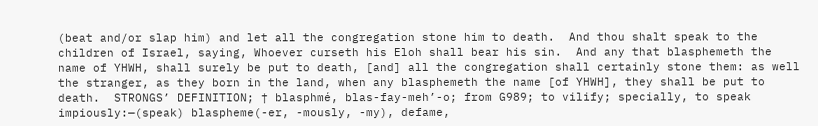(beat and/or slap him) and let all the congregation stone him to death.  And thou shalt speak to the children of Israel, saying, Whoever curseth his Eloh shall bear his sin.  And any that blasphemeth the name of YHWH, shall surely be put to death, [and] all the congregation shall certainly stone them: as well the stranger, as they born in the land, when any blasphemeth the name [of YHWH], they shall be put to death.  STRONGS’ DEFINITION; † blasphmé, blas-fay-meh’-o; from G989; to vilify; specially, to speak impiously:—(speak) blaspheme(-er, -mously, -my), defame,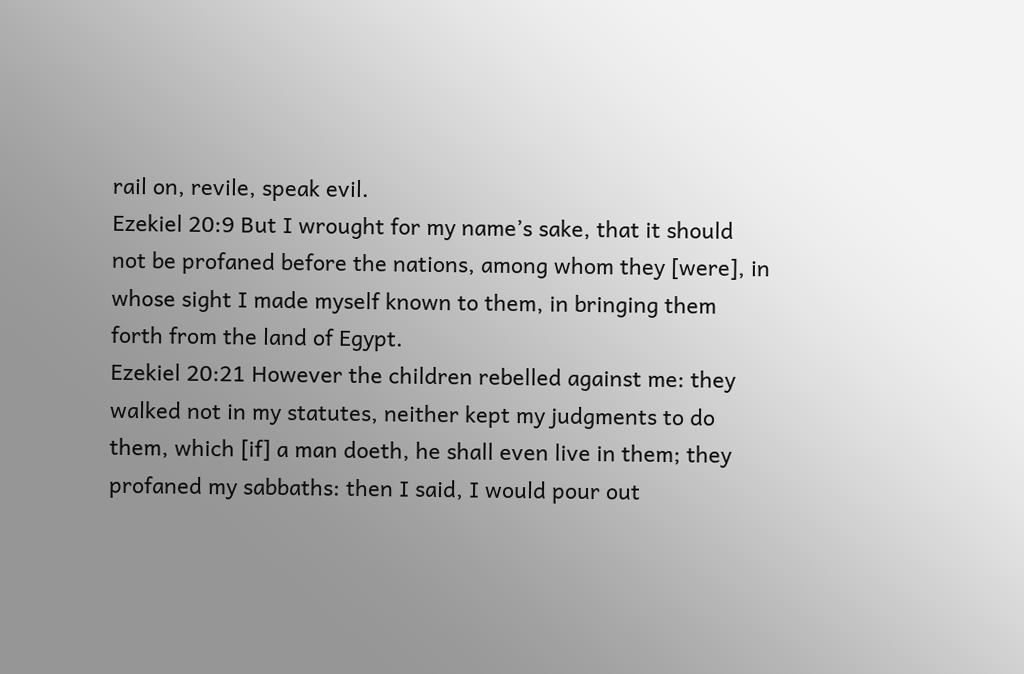rail on, revile, speak evil.
Ezekiel 20:9 But I wrought for my name’s sake, that it should not be profaned before the nations, among whom they [were], in whose sight I made myself known to them, in bringing them forth from the land of Egypt.
Ezekiel 20:21 However the children rebelled against me: they walked not in my statutes, neither kept my judgments to do them, which [if] a man doeth, he shall even live in them; they profaned my sabbaths: then I said, I would pour out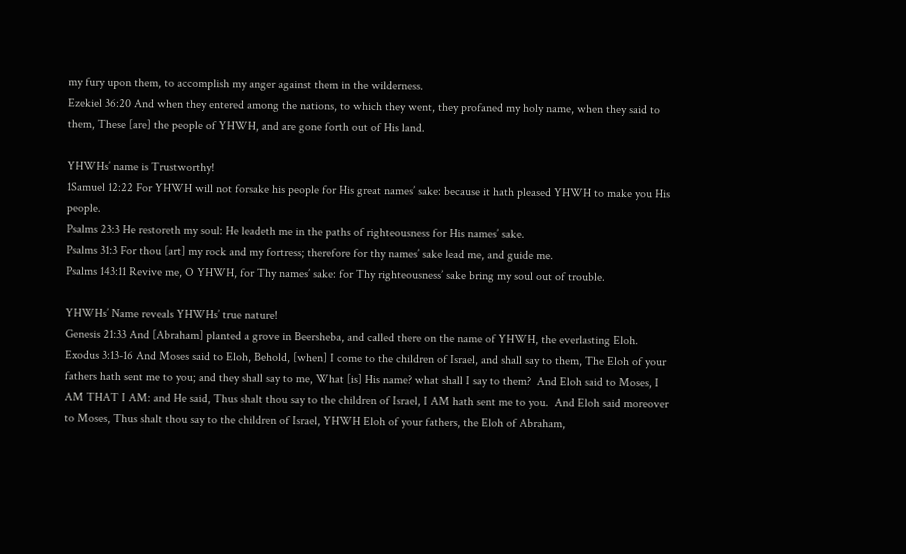my fury upon them, to accomplish my anger against them in the wilderness.
Ezekiel 36:20 And when they entered among the nations, to which they went, they profaned my holy name, when they said to them, These [are] the people of YHWH, and are gone forth out of His land.

YHWHs’ name is Trustworthy!
1Samuel 12:22 For YHWH will not forsake his people for His great names’ sake: because it hath pleased YHWH to make you His people.
Psalms 23:3 He restoreth my soul: He leadeth me in the paths of righteousness for His names’ sake.
Psalms 31:3 For thou [art] my rock and my fortress; therefore for thy names’ sake lead me, and guide me.
Psalms 143:11 Revive me, O YHWH, for Thy names’ sake: for Thy righteousness’ sake bring my soul out of trouble.

YHWHs’ Name reveals YHWHs’ true nature!
Genesis 21:33 And [Abraham] planted a grove in Beersheba, and called there on the name of YHWH, the everlasting Eloh.
Exodus 3:13-16 And Moses said to Eloh, Behold, [when] I come to the children of Israel, and shall say to them, The Eloh of your fathers hath sent me to you; and they shall say to me, What [is] His name? what shall I say to them?  And Eloh said to Moses, I AM THAT I AM: and He said, Thus shalt thou say to the children of Israel, I AM hath sent me to you.  And Eloh said moreover to Moses, Thus shalt thou say to the children of Israel, YHWH Eloh of your fathers, the Eloh of Abraham,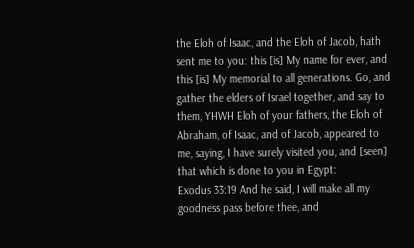the Eloh of Isaac, and the Eloh of Jacob, hath sent me to you: this [is] My name for ever, and this [is] My memorial to all generations. Go, and gather the elders of Israel together, and say to them, YHWH Eloh of your fathers, the Eloh of Abraham, of Isaac, and of Jacob, appeared to me, saying, I have surely visited you, and [seen] that which is done to you in Egypt:
Exodus 33:19 And he said, I will make all my goodness pass before thee, and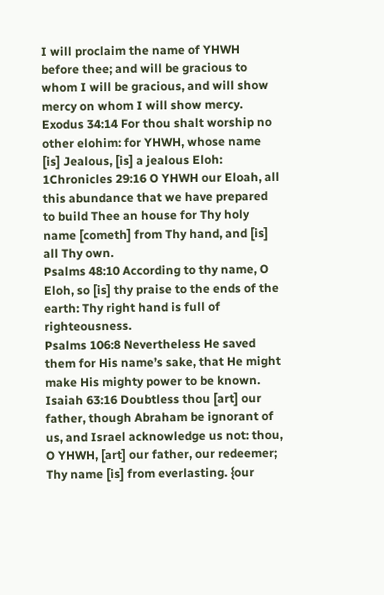I will proclaim the name of YHWH before thee; and will be gracious to whom I will be gracious, and will show mercy on whom I will show mercy.
Exodus 34:14 For thou shalt worship no other elohim: for YHWH, whose name [is] Jealous, [is] a jealous Eloh:
1Chronicles 29:16 O YHWH our Eloah, all this abundance that we have prepared to build Thee an house for Thy holy name [cometh] from Thy hand, and [is] all Thy own.
Psalms 48:10 According to thy name, O Eloh, so [is] thy praise to the ends of the earth: Thy right hand is full of righteousness.
Psalms 106:8 Nevertheless He saved them for His name’s sake, that He might make His mighty power to be known.
Isaiah 63:16 Doubtless thou [art] our father, though Abraham be ignorant of us, and Israel acknowledge us not: thou, O YHWH, [art] our father, our redeemer; Thy name [is] from everlasting. {our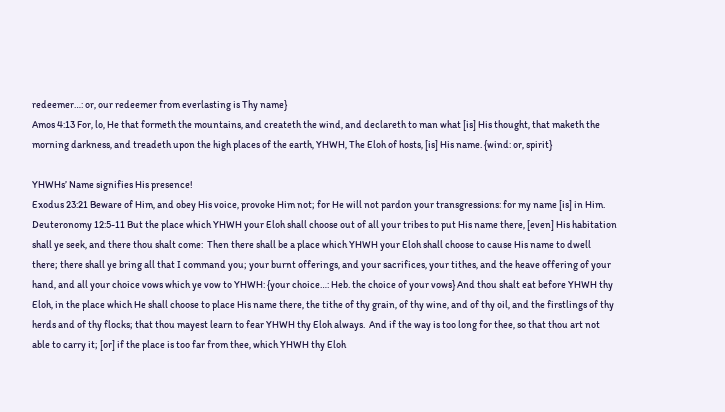redeemer…: or, our redeemer from everlasting is Thy name}
Amos 4:13 For, lo, He that formeth the mountains, and createth the wind, and declareth to man what [is] His thought, that maketh the morning darkness, and treadeth upon the high places of the earth, YHWH, The Eloh of hosts, [is] His name. {wind: or, spirit}

YHWHs’ Name signifies His presence!
Exodus 23:21 Beware of Him, and obey His voice, provoke Him not; for He will not pardon your transgressions: for my name [is] in Him.
Deuteronomy 12:5-11 But the place which YHWH your Eloh shall choose out of all your tribes to put His name there, [even] His habitation shall ye seek, and there thou shalt come:  Then there shall be a place which YHWH your Eloh shall choose to cause His name to dwell there; there shall ye bring all that I command you; your burnt offerings, and your sacrifices, your tithes, and the heave offering of your hand, and all your choice vows which ye vow to YHWH: {your choice…: Heb. the choice of your vows} And thou shalt eat before YHWH thy Eloh, in the place which He shall choose to place His name there, the tithe of thy grain, of thy wine, and of thy oil, and the firstlings of thy herds and of thy flocks; that thou mayest learn to fear YHWH thy Eloh always.  And if the way is too long for thee, so that thou art not able to carry it; [or] if the place is too far from thee, which YHWH thy Eloh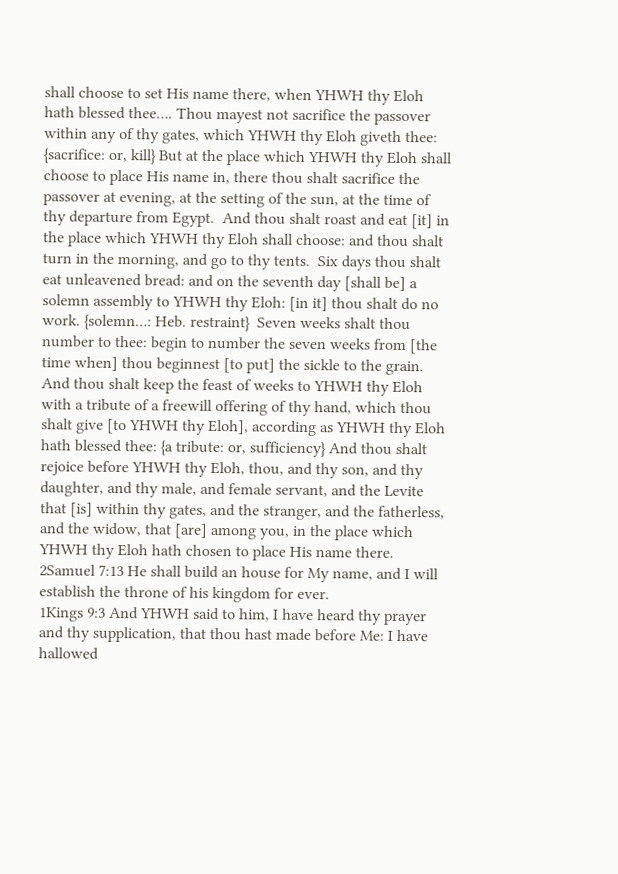shall choose to set His name there, when YHWH thy Eloh hath blessed thee…. Thou mayest not sacrifice the passover within any of thy gates, which YHWH thy Eloh giveth thee: {sacrifice: or, kill} But at the place which YHWH thy Eloh shall choose to place His name in, there thou shalt sacrifice the passover at evening, at the setting of the sun, at the time of thy departure from Egypt.  And thou shalt roast and eat [it] in the place which YHWH thy Eloh shall choose: and thou shalt turn in the morning, and go to thy tents.  Six days thou shalt eat unleavened bread: and on the seventh day [shall be] a solemn assembly to YHWH thy Eloh: [in it] thou shalt do no work. {solemn…: Heb. restraint}  Seven weeks shalt thou number to thee: begin to number the seven weeks from [the time when] thou beginnest [to put] the sickle to the grain. And thou shalt keep the feast of weeks to YHWH thy Eloh with a tribute of a freewill offering of thy hand, which thou shalt give [to YHWH thy Eloh], according as YHWH thy Eloh hath blessed thee: {a tribute: or, sufficiency} And thou shalt rejoice before YHWH thy Eloh, thou, and thy son, and thy daughter, and thy male, and female servant, and the Levite that [is] within thy gates, and the stranger, and the fatherless, and the widow, that [are] among you, in the place which YHWH thy Eloh hath chosen to place His name there.
2Samuel 7:13 He shall build an house for My name, and I will establish the throne of his kingdom for ever.
1Kings 9:3 And YHWH said to him, I have heard thy prayer and thy supplication, that thou hast made before Me: I have hallowed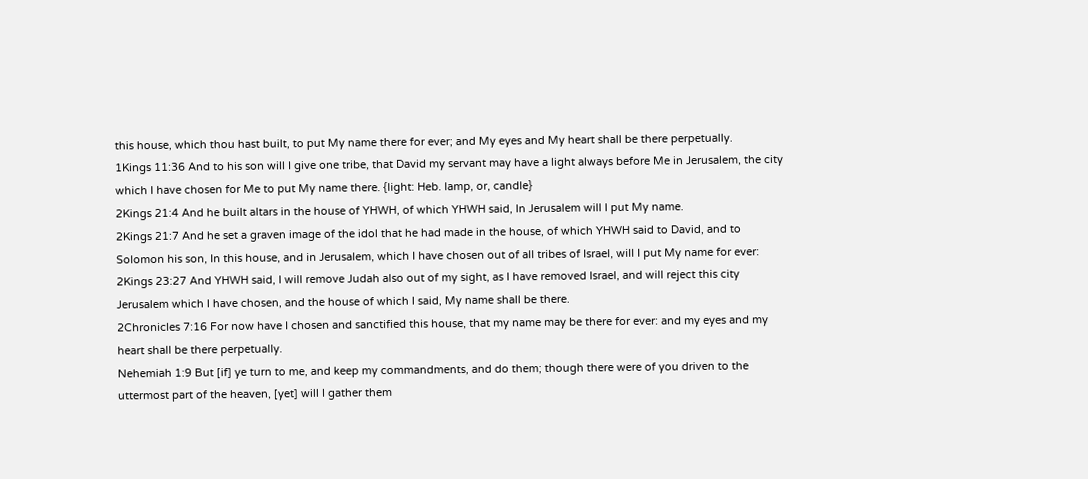this house, which thou hast built, to put My name there for ever; and My eyes and My heart shall be there perpetually.
1Kings 11:36 And to his son will I give one tribe, that David my servant may have a light always before Me in Jerusalem, the city which I have chosen for Me to put My name there. {light: Heb. lamp, or, candle}
2Kings 21:4 And he built altars in the house of YHWH, of which YHWH said, In Jerusalem will I put My name.
2Kings 21:7 And he set a graven image of the idol that he had made in the house, of which YHWH said to David, and to Solomon his son, In this house, and in Jerusalem, which I have chosen out of all tribes of Israel, will I put My name for ever:
2Kings 23:27 And YHWH said, I will remove Judah also out of my sight, as I have removed Israel, and will reject this city Jerusalem which I have chosen, and the house of which I said, My name shall be there.
2Chronicles 7:16 For now have I chosen and sanctified this house, that my name may be there for ever: and my eyes and my heart shall be there perpetually.
Nehemiah 1:9 But [if] ye turn to me, and keep my commandments, and do them; though there were of you driven to the uttermost part of the heaven, [yet] will I gather them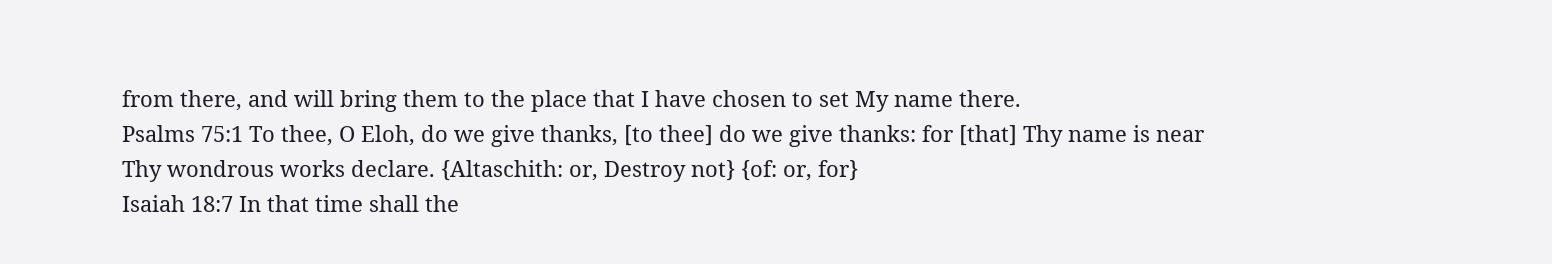from there, and will bring them to the place that I have chosen to set My name there.
Psalms 75:1 To thee, O Eloh, do we give thanks, [to thee] do we give thanks: for [that] Thy name is near Thy wondrous works declare. {Altaschith: or, Destroy not} {of: or, for}
Isaiah 18:7 In that time shall the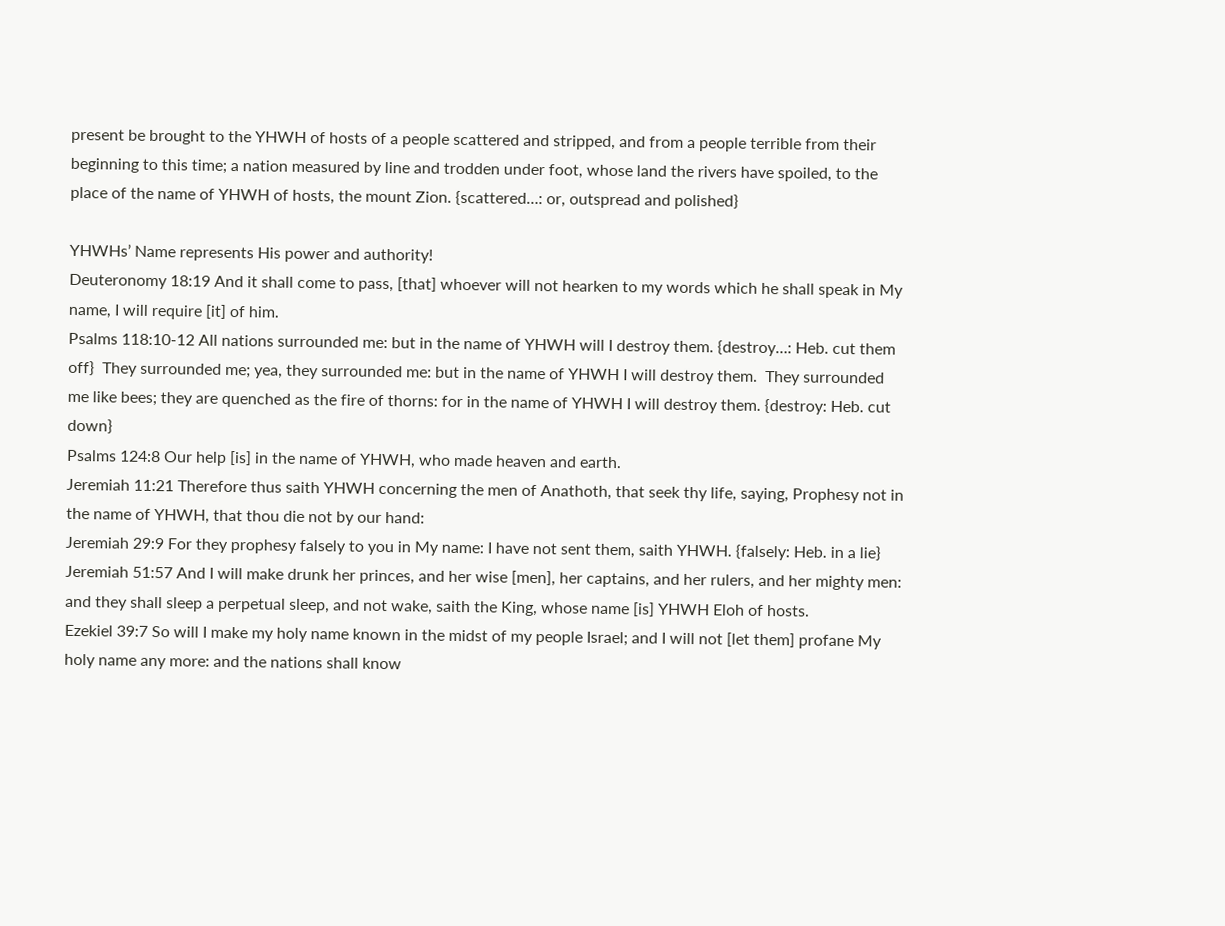present be brought to the YHWH of hosts of a people scattered and stripped, and from a people terrible from their beginning to this time; a nation measured by line and trodden under foot, whose land the rivers have spoiled, to the place of the name of YHWH of hosts, the mount Zion. {scattered…: or, outspread and polished}

YHWHs’ Name represents His power and authority!
Deuteronomy 18:19 And it shall come to pass, [that] whoever will not hearken to my words which he shall speak in My name, I will require [it] of him.
Psalms 118:10-12 All nations surrounded me: but in the name of YHWH will I destroy them. {destroy…: Heb. cut them off}  They surrounded me; yea, they surrounded me: but in the name of YHWH I will destroy them.  They surrounded me like bees; they are quenched as the fire of thorns: for in the name of YHWH I will destroy them. {destroy: Heb. cut down}
Psalms 124:8 Our help [is] in the name of YHWH, who made heaven and earth.
Jeremiah 11:21 Therefore thus saith YHWH concerning the men of Anathoth, that seek thy life, saying, Prophesy not in the name of YHWH, that thou die not by our hand:
Jeremiah 29:9 For they prophesy falsely to you in My name: I have not sent them, saith YHWH. {falsely: Heb. in a lie}
Jeremiah 51:57 And I will make drunk her princes, and her wise [men], her captains, and her rulers, and her mighty men: and they shall sleep a perpetual sleep, and not wake, saith the King, whose name [is] YHWH Eloh of hosts.
Ezekiel 39:7 So will I make my holy name known in the midst of my people Israel; and I will not [let them] profane My holy name any more: and the nations shall know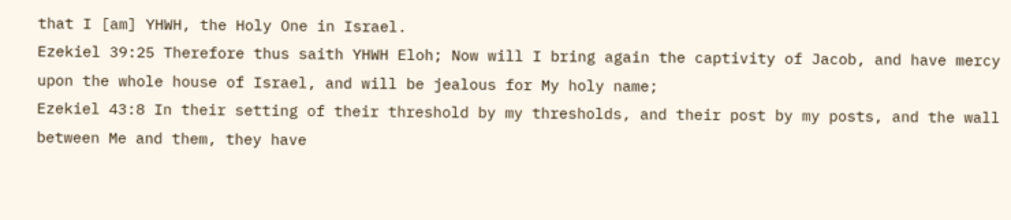that I [am] YHWH, the Holy One in Israel.
Ezekiel 39:25 Therefore thus saith YHWH Eloh; Now will I bring again the captivity of Jacob, and have mercy upon the whole house of Israel, and will be jealous for My holy name;
Ezekiel 43:8 In their setting of their threshold by my thresholds, and their post by my posts, and the wall between Me and them, they have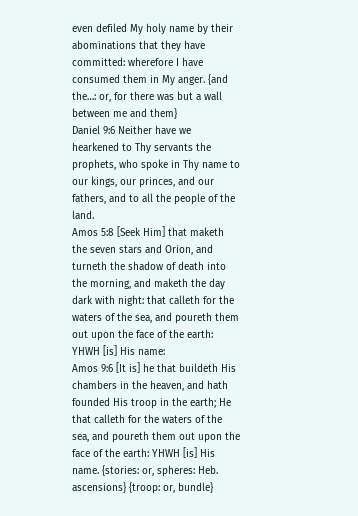even defiled My holy name by their abominations that they have committed: wherefore I have consumed them in My anger. {and the…: or, for there was but a wall between me and them}
Daniel 9:6 Neither have we hearkened to Thy servants the prophets, who spoke in Thy name to our kings, our princes, and our fathers, and to all the people of the land.
Amos 5:8 [Seek Him] that maketh the seven stars and Orion, and turneth the shadow of death into the morning, and maketh the day dark with night: that calleth for the waters of the sea, and poureth them out upon the face of the earth: YHWH [is] His name:
Amos 9:6 [It is] he that buildeth His chambers in the heaven, and hath founded His troop in the earth; He that calleth for the waters of the sea, and poureth them out upon the face of the earth: YHWH [is] His name. {stories: or, spheres: Heb. ascensions} {troop: or, bundle}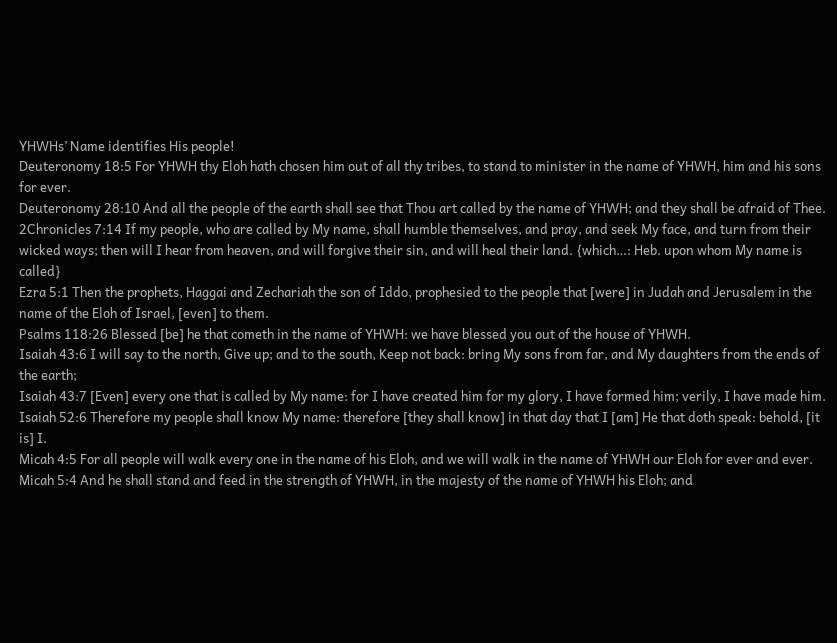YHWHs’ Name identifies His people!
Deuteronomy 18:5 For YHWH thy Eloh hath chosen him out of all thy tribes, to stand to minister in the name of YHWH, him and his sons for ever.
Deuteronomy 28:10 And all the people of the earth shall see that Thou art called by the name of YHWH; and they shall be afraid of Thee.
2Chronicles 7:14 If my people, who are called by My name, shall humble themselves, and pray, and seek My face, and turn from their wicked ways; then will I hear from heaven, and will forgive their sin, and will heal their land. {which…: Heb. upon whom My name is called}
Ezra 5:1 Then the prophets, Haggai and Zechariah the son of Iddo, prophesied to the people that [were] in Judah and Jerusalem in the name of the Eloh of Israel, [even] to them.
Psalms 118:26 Blessed [be] he that cometh in the name of YHWH: we have blessed you out of the house of YHWH.
Isaiah 43:6 I will say to the north, Give up; and to the south, Keep not back: bring My sons from far, and My daughters from the ends of the earth;
Isaiah 43:7 [Even] every one that is called by My name: for I have created him for my glory, I have formed him; verily, I have made him.
Isaiah 52:6 Therefore my people shall know My name: therefore [they shall know] in that day that I [am] He that doth speak: behold, [it is] I.
Micah 4:5 For all people will walk every one in the name of his Eloh, and we will walk in the name of YHWH our Eloh for ever and ever.
Micah 5:4 And he shall stand and feed in the strength of YHWH, in the majesty of the name of YHWH his Eloh; and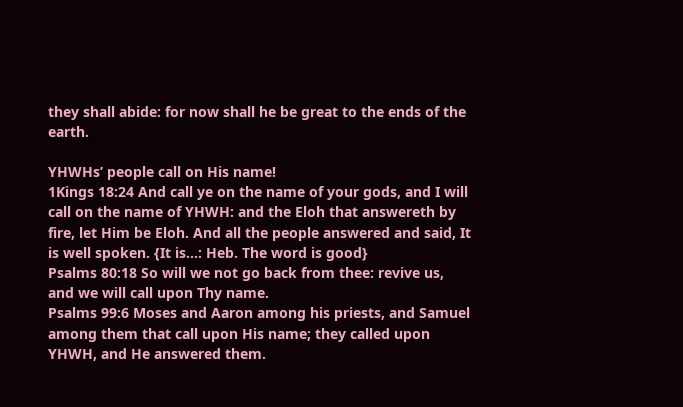they shall abide: for now shall he be great to the ends of the earth.

YHWHs’ people call on His name!
1Kings 18:24 And call ye on the name of your gods, and I will call on the name of YHWH: and the Eloh that answereth by fire, let Him be Eloh. And all the people answered and said, It is well spoken. {It is…: Heb. The word is good}
Psalms 80:18 So will we not go back from thee: revive us, and we will call upon Thy name.
Psalms 99:6 Moses and Aaron among his priests, and Samuel among them that call upon His name; they called upon YHWH, and He answered them.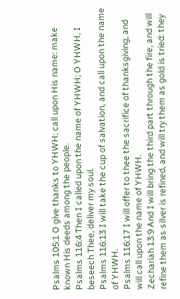Psalms 105:1 O give thanks to YHWH; call upon His name: make known His deeds among the people.
Psalms 116:4 Then I called upon the name of YHWH; O YHWH, I beseech Thee, deliver my soul.
Psalms 116:13 I will take the cup of salvation, and call upon the name of YHWH.
Psalms 116:17 I will offer to thee the sacrifice of thanksgiving, and will call upon the name of YHWH.
Zechariah 13:9 And I will bring the third part through the fire, and will refine them as silver is refined, and will try them as gold is tried: they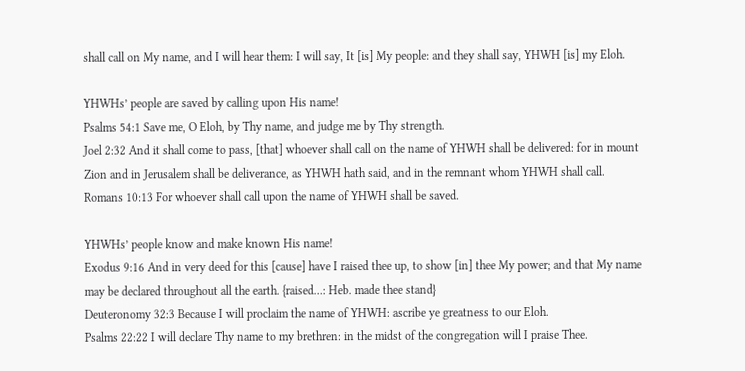shall call on My name, and I will hear them: I will say, It [is] My people: and they shall say, YHWH [is] my Eloh.

YHWHs’ people are saved by calling upon His name!
Psalms 54:1 Save me, O Eloh, by Thy name, and judge me by Thy strength.
Joel 2:32 And it shall come to pass, [that] whoever shall call on the name of YHWH shall be delivered: for in mount Zion and in Jerusalem shall be deliverance, as YHWH hath said, and in the remnant whom YHWH shall call.
Romans 10:13 For whoever shall call upon the name of YHWH shall be saved.

YHWHs’ people know and make known His name!
Exodus 9:16 And in very deed for this [cause] have I raised thee up, to show [in] thee My power; and that My name may be declared throughout all the earth. {raised…: Heb. made thee stand}
Deuteronomy 32:3 Because I will proclaim the name of YHWH: ascribe ye greatness to our Eloh.
Psalms 22:22 I will declare Thy name to my brethren: in the midst of the congregation will I praise Thee.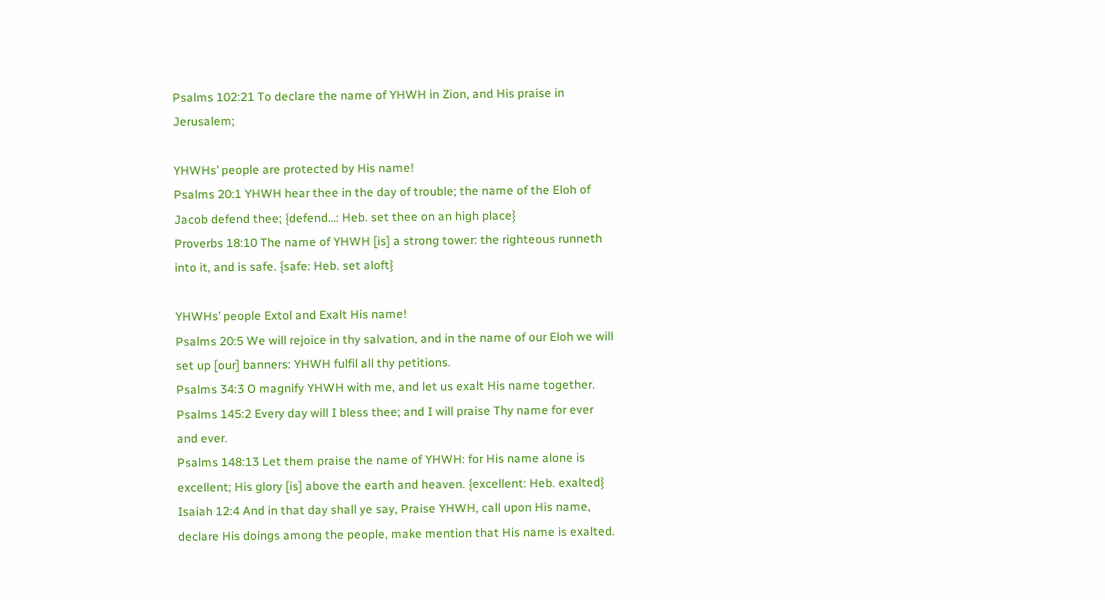Psalms 102:21 To declare the name of YHWH in Zion, and His praise in Jerusalem;

YHWHs’ people are protected by His name!
Psalms 20:1 YHWH hear thee in the day of trouble; the name of the Eloh of Jacob defend thee; {defend…: Heb. set thee on an high place}
Proverbs 18:10 The name of YHWH [is] a strong tower: the righteous runneth into it, and is safe. {safe: Heb. set aloft}

YHWHs’ people Extol and Exalt His name!
Psalms 20:5 We will rejoice in thy salvation, and in the name of our Eloh we will set up [our] banners: YHWH fulfil all thy petitions.
Psalms 34:3 O magnify YHWH with me, and let us exalt His name together.
Psalms 145:2 Every day will I bless thee; and I will praise Thy name for ever and ever.
Psalms 148:13 Let them praise the name of YHWH: for His name alone is excellent; His glory [is] above the earth and heaven. {excellent: Heb. exalted}
Isaiah 12:4 And in that day shall ye say, Praise YHWH, call upon His name, declare His doings among the people, make mention that His name is exalted.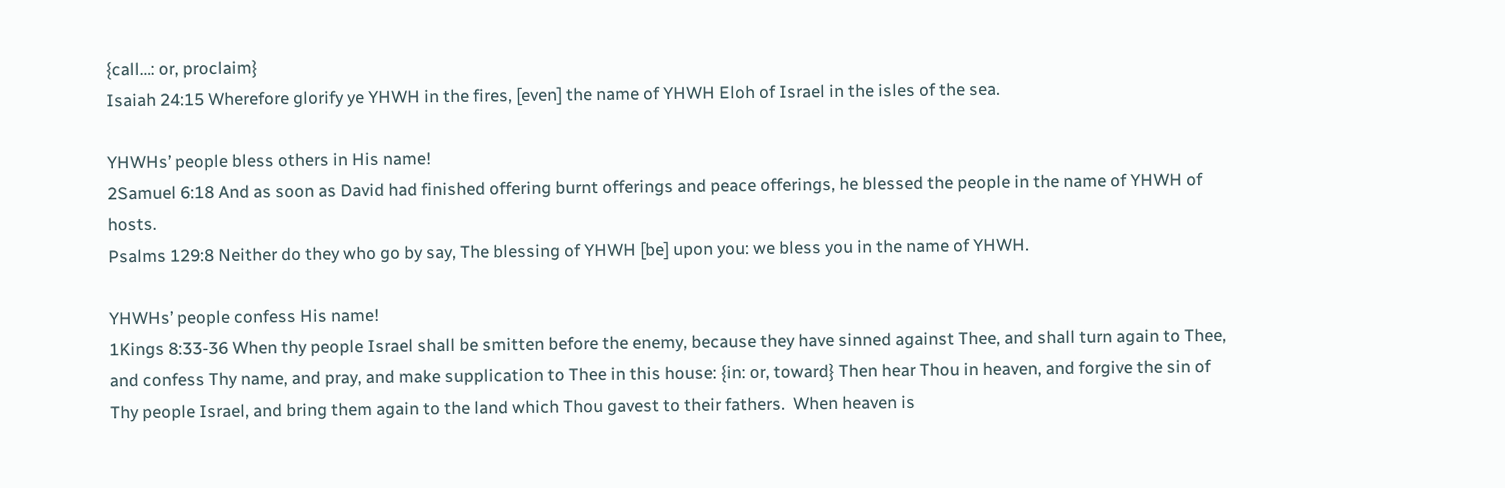{call…: or, proclaim}
Isaiah 24:15 Wherefore glorify ye YHWH in the fires, [even] the name of YHWH Eloh of Israel in the isles of the sea.

YHWHs’ people bless others in His name!
2Samuel 6:18 And as soon as David had finished offering burnt offerings and peace offerings, he blessed the people in the name of YHWH of hosts.
Psalms 129:8 Neither do they who go by say, The blessing of YHWH [be] upon you: we bless you in the name of YHWH.

YHWHs’ people confess His name!
1Kings 8:33-36 When thy people Israel shall be smitten before the enemy, because they have sinned against Thee, and shall turn again to Thee, and confess Thy name, and pray, and make supplication to Thee in this house: {in: or, toward} Then hear Thou in heaven, and forgive the sin of Thy people Israel, and bring them again to the land which Thou gavest to their fathers.  When heaven is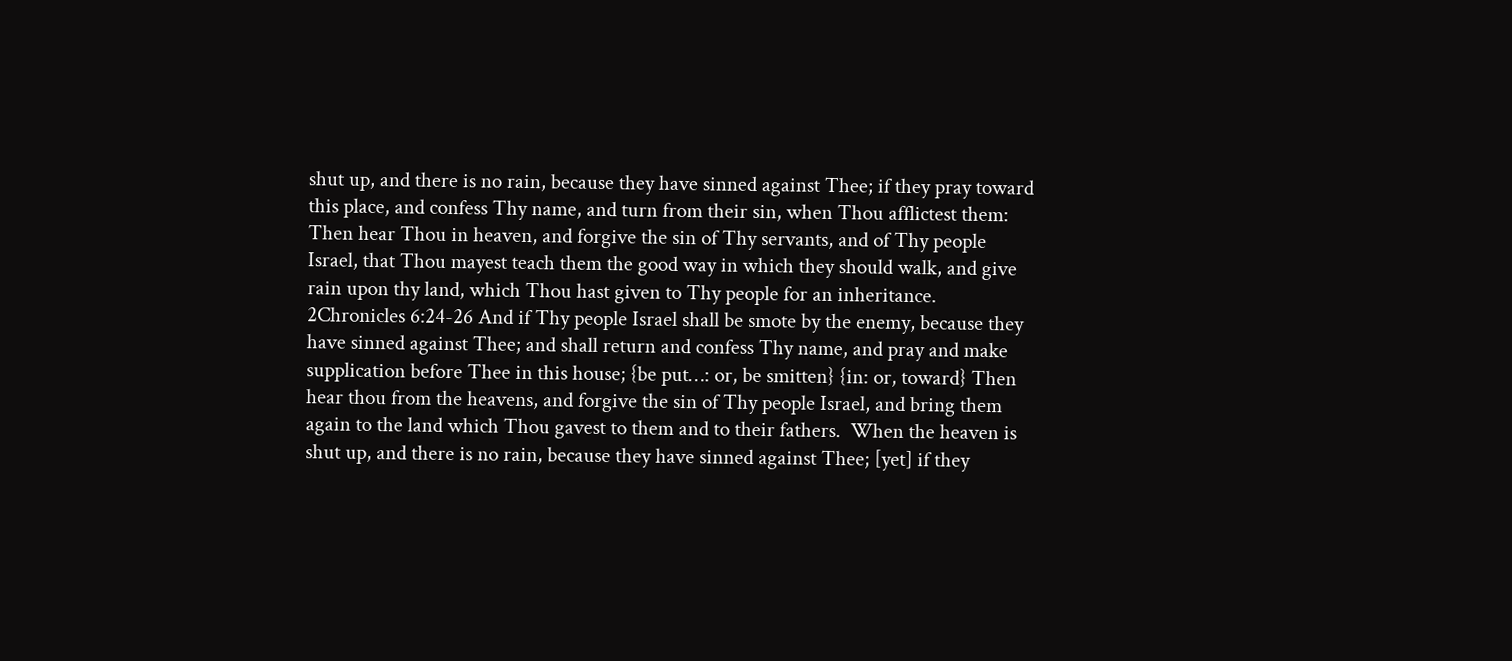shut up, and there is no rain, because they have sinned against Thee; if they pray toward this place, and confess Thy name, and turn from their sin, when Thou afflictest them:  Then hear Thou in heaven, and forgive the sin of Thy servants, and of Thy people Israel, that Thou mayest teach them the good way in which they should walk, and give rain upon thy land, which Thou hast given to Thy people for an inheritance.
2Chronicles 6:24-26 And if Thy people Israel shall be smote by the enemy, because they have sinned against Thee; and shall return and confess Thy name, and pray and make supplication before Thee in this house; {be put…: or, be smitten} {in: or, toward} Then hear thou from the heavens, and forgive the sin of Thy people Israel, and bring them again to the land which Thou gavest to them and to their fathers.  When the heaven is shut up, and there is no rain, because they have sinned against Thee; [yet] if they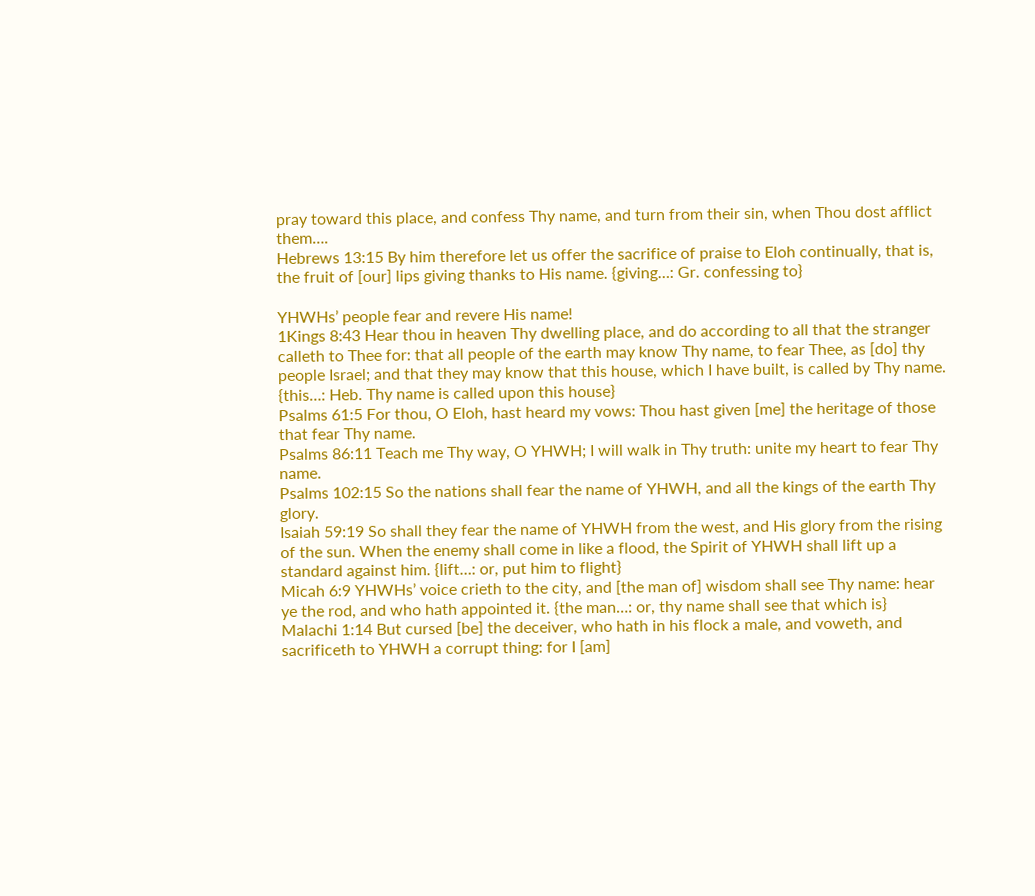pray toward this place, and confess Thy name, and turn from their sin, when Thou dost afflict them….
Hebrews 13:15 By him therefore let us offer the sacrifice of praise to Eloh continually, that is, the fruit of [our] lips giving thanks to His name. {giving…: Gr. confessing to}

YHWHs’ people fear and revere His name!
1Kings 8:43 Hear thou in heaven Thy dwelling place, and do according to all that the stranger calleth to Thee for: that all people of the earth may know Thy name, to fear Thee, as [do] thy people Israel; and that they may know that this house, which I have built, is called by Thy name. {this…: Heb. Thy name is called upon this house}
Psalms 61:5 For thou, O Eloh, hast heard my vows: Thou hast given [me] the heritage of those that fear Thy name.
Psalms 86:11 Teach me Thy way, O YHWH; I will walk in Thy truth: unite my heart to fear Thy name.
Psalms 102:15 So the nations shall fear the name of YHWH, and all the kings of the earth Thy glory.
Isaiah 59:19 So shall they fear the name of YHWH from the west, and His glory from the rising of the sun. When the enemy shall come in like a flood, the Spirit of YHWH shall lift up a standard against him. {lift…: or, put him to flight}
Micah 6:9 YHWHs’ voice crieth to the city, and [the man of] wisdom shall see Thy name: hear ye the rod, and who hath appointed it. {the man…: or, thy name shall see that which is}
Malachi 1:14 But cursed [be] the deceiver, who hath in his flock a male, and voweth, and sacrificeth to YHWH a corrupt thing: for I [am]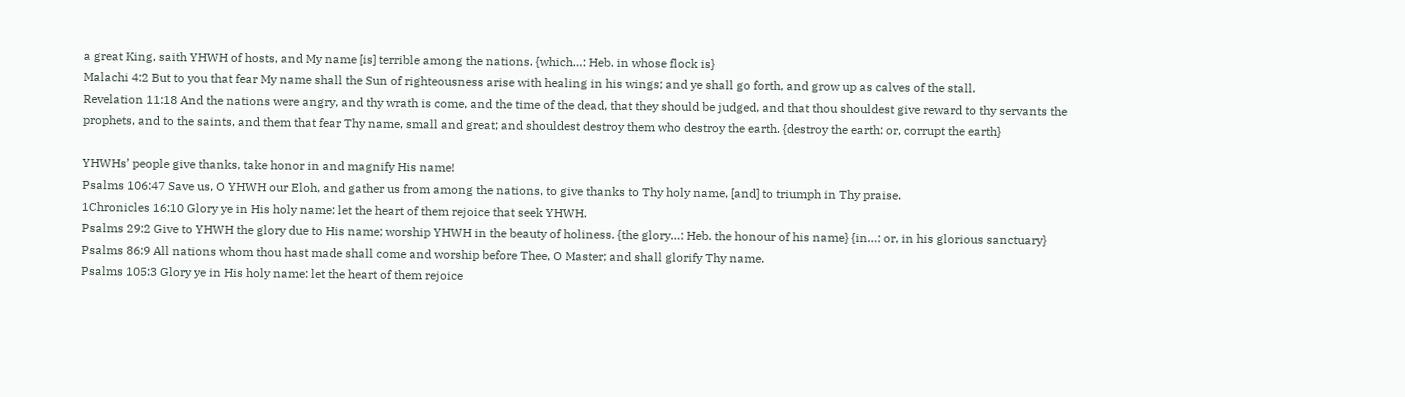a great King, saith YHWH of hosts, and My name [is] terrible among the nations. {which…: Heb. in whose flock is}
Malachi 4:2 But to you that fear My name shall the Sun of righteousness arise with healing in his wings; and ye shall go forth, and grow up as calves of the stall.
Revelation 11:18 And the nations were angry, and thy wrath is come, and the time of the dead, that they should be judged, and that thou shouldest give reward to thy servants the prophets, and to the saints, and them that fear Thy name, small and great; and shouldest destroy them who destroy the earth. {destroy the earth: or, corrupt the earth}

YHWHs’ people give thanks, take honor in and magnify His name!
Psalms 106:47 Save us, O YHWH our Eloh, and gather us from among the nations, to give thanks to Thy holy name, [and] to triumph in Thy praise.
1Chronicles 16:10 Glory ye in His holy name: let the heart of them rejoice that seek YHWH.
Psalms 29:2 Give to YHWH the glory due to His name; worship YHWH in the beauty of holiness. {the glory…: Heb. the honour of his name} {in…: or, in his glorious sanctuary}
Psalms 86:9 All nations whom thou hast made shall come and worship before Thee, O Master; and shall glorify Thy name.
Psalms 105:3 Glory ye in His holy name: let the heart of them rejoice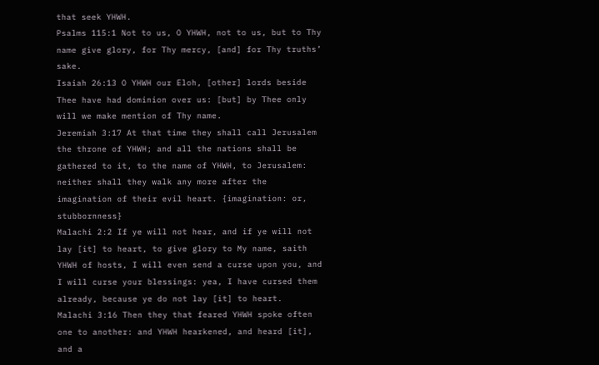that seek YHWH.
Psalms 115:1 Not to us, O YHWH, not to us, but to Thy name give glory, for Thy mercy, [and] for Thy truths’ sake.
Isaiah 26:13 O YHWH our Eloh, [other] lords beside Thee have had dominion over us: [but] by Thee only will we make mention of Thy name.
Jeremiah 3:17 At that time they shall call Jerusalem the throne of YHWH; and all the nations shall be gathered to it, to the name of YHWH, to Jerusalem: neither shall they walk any more after the imagination of their evil heart. {imagination: or, stubbornness}
Malachi 2:2 If ye will not hear, and if ye will not lay [it] to heart, to give glory to My name, saith YHWH of hosts, I will even send a curse upon you, and I will curse your blessings: yea, I have cursed them already, because ye do not lay [it] to heart.
Malachi 3:16 Then they that feared YHWH spoke often one to another: and YHWH hearkened, and heard [it], and a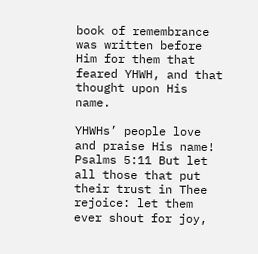book of remembrance was written before Him for them that feared YHWH, and that thought upon His name.

YHWHs’ people love and praise His name!
Psalms 5:11 But let all those that put their trust in Thee rejoice: let them ever shout for joy,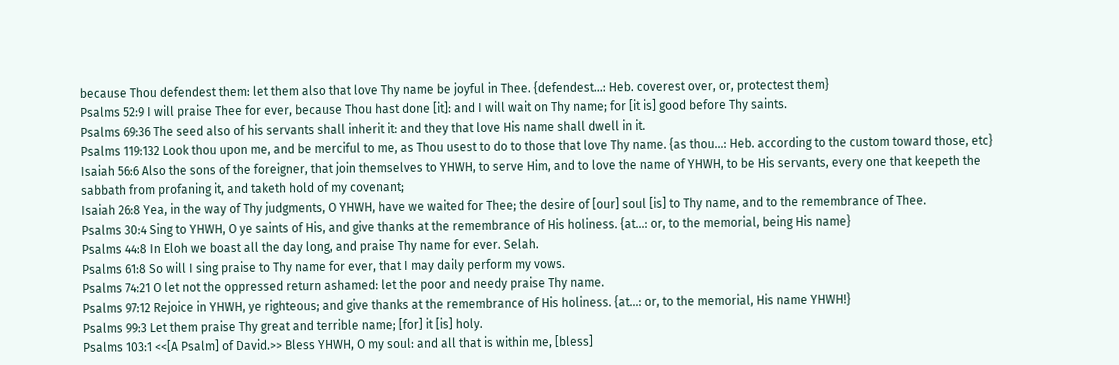because Thou defendest them: let them also that love Thy name be joyful in Thee. {defendest…: Heb. coverest over, or, protectest them}
Psalms 52:9 I will praise Thee for ever, because Thou hast done [it]: and I will wait on Thy name; for [it is] good before Thy saints.
Psalms 69:36 The seed also of his servants shall inherit it: and they that love His name shall dwell in it.
Psalms 119:132 Look thou upon me, and be merciful to me, as Thou usest to do to those that love Thy name. {as thou…: Heb. according to the custom toward those, etc}
Isaiah 56:6 Also the sons of the foreigner, that join themselves to YHWH, to serve Him, and to love the name of YHWH, to be His servants, every one that keepeth the sabbath from profaning it, and taketh hold of my covenant;
Isaiah 26:8 Yea, in the way of Thy judgments, O YHWH, have we waited for Thee; the desire of [our] soul [is] to Thy name, and to the remembrance of Thee.
Psalms 30:4 Sing to YHWH, O ye saints of His, and give thanks at the remembrance of His holiness. {at…: or, to the memorial, being His name}
Psalms 44:8 In Eloh we boast all the day long, and praise Thy name for ever. Selah.
Psalms 61:8 So will I sing praise to Thy name for ever, that I may daily perform my vows.
Psalms 74:21 O let not the oppressed return ashamed: let the poor and needy praise Thy name.
Psalms 97:12 Rejoice in YHWH, ye righteous; and give thanks at the remembrance of His holiness. {at…: or, to the memorial, His name YHWH!}
Psalms 99:3 Let them praise Thy great and terrible name; [for] it [is] holy.
Psalms 103:1 <<[A Psalm] of David.>> Bless YHWH, O my soul: and all that is within me, [bless]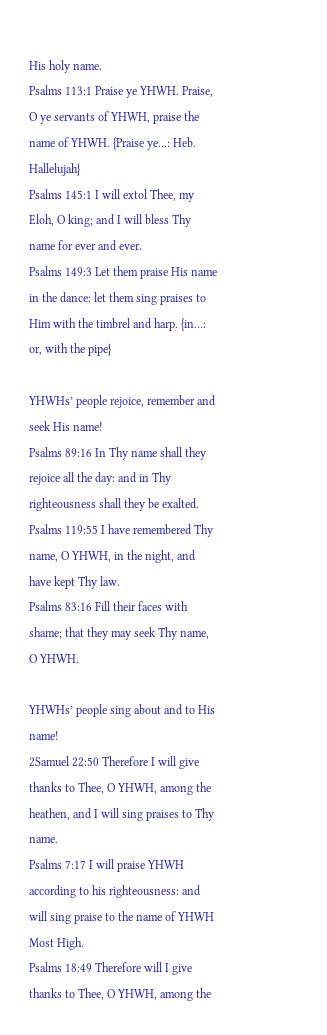His holy name.
Psalms 113:1 Praise ye YHWH. Praise, O ye servants of YHWH, praise the name of YHWH. {Praise ye…: Heb. Hallelujah}
Psalms 145:1 I will extol Thee, my Eloh, O king; and I will bless Thy name for ever and ever.
Psalms 149:3 Let them praise His name in the dance: let them sing praises to Him with the timbrel and harp. {in…: or, with the pipe}

YHWHs’ people rejoice, remember and seek His name!
Psalms 89:16 In Thy name shall they rejoice all the day: and in Thy righteousness shall they be exalted.
Psalms 119:55 I have remembered Thy name, O YHWH, in the night, and have kept Thy law.
Psalms 83:16 Fill their faces with shame; that they may seek Thy name, O YHWH.

YHWHs’ people sing about and to His name!
2Samuel 22:50 Therefore I will give thanks to Thee, O YHWH, among the heathen, and I will sing praises to Thy name.
Psalms 7:17 I will praise YHWH according to his righteousness: and will sing praise to the name of YHWH Most High.
Psalms 18:49 Therefore will I give thanks to Thee, O YHWH, among the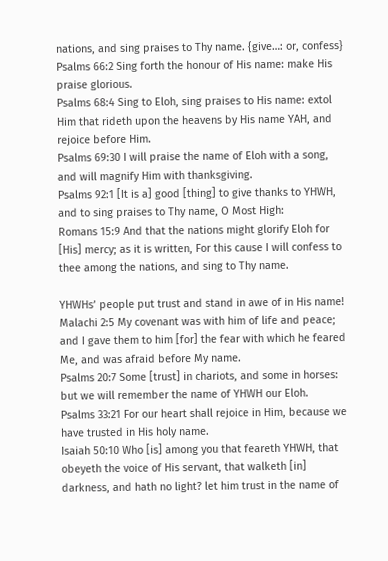nations, and sing praises to Thy name. {give…: or, confess}
Psalms 66:2 Sing forth the honour of His name: make His praise glorious.
Psalms 68:4 Sing to Eloh, sing praises to His name: extol Him that rideth upon the heavens by His name YAH, and rejoice before Him.
Psalms 69:30 I will praise the name of Eloh with a song, and will magnify Him with thanksgiving.
Psalms 92:1 [It is a] good [thing] to give thanks to YHWH, and to sing praises to Thy name, O Most High:
Romans 15:9 And that the nations might glorify Eloh for [His] mercy; as it is written, For this cause I will confess to thee among the nations, and sing to Thy name.

YHWHs’ people put trust and stand in awe of in His name!
Malachi 2:5 My covenant was with him of life and peace; and I gave them to him [for] the fear with which he feared Me, and was afraid before My name.
Psalms 20:7 Some [trust] in chariots, and some in horses: but we will remember the name of YHWH our Eloh.
Psalms 33:21 For our heart shall rejoice in Him, because we have trusted in His holy name.
Isaiah 50:10 Who [is] among you that feareth YHWH, that obeyeth the voice of His servant, that walketh [in] darkness, and hath no light? let him trust in the name of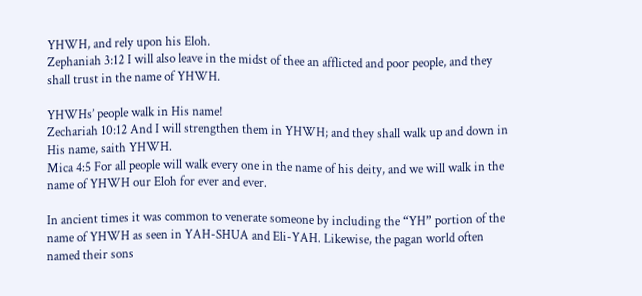YHWH, and rely upon his Eloh.
Zephaniah 3:12 I will also leave in the midst of thee an afflicted and poor people, and they shall trust in the name of YHWH.

YHWHs’ people walk in His name!
Zechariah 10:12 And I will strengthen them in YHWH; and they shall walk up and down in His name, saith YHWH.
Mica 4:5 For all people will walk every one in the name of his deity, and we will walk in the name of YHWH our Eloh for ever and ever.

In ancient times it was common to venerate someone by including the “YH” portion of the name of YHWH as seen in YAH-SHUA and Eli-YAH. Likewise, the pagan world often named their sons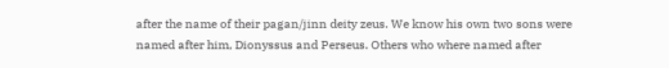after the name of their pagan/jinn deity zeus. We know his own two sons were named after him, Dionyssus and Perseus. Others who where named after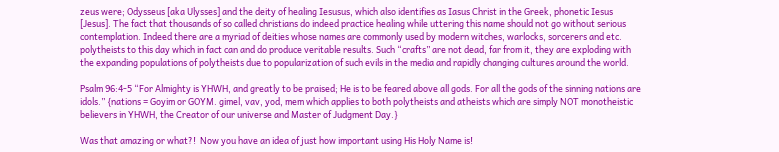zeus were; Odysseus [aka Ulysses] and the deity of healing Iesusus, which also identifies as Iasus Christ in the Greek, phonetic Iesus [Jesus]. The fact that thousands of so called christians do indeed practice healing while uttering this name should not go without serious contemplation. Indeed there are a myriad of deities whose names are commonly used by modern witches, warlocks, sorcerers and etc. polytheists to this day which in fact can and do produce veritable results. Such “crafts” are not dead, far from it, they are exploding with the expanding populations of polytheists due to popularization of such evils in the media and rapidly changing cultures around the world.

Psalm 96:4-5 “For Almighty is YHWH, and greatly to be praised; He is to be feared above all gods. For all the gods of the sinning nations are idols.” {nations = Goyim or GOYM. gimel, vav, yod, mem which applies to both polytheists and atheists which are simply NOT monotheistic believers in YHWH, the Creator of our universe and Master of Judgment Day.}

Was that amazing or what?!  Now you have an idea of just how important using His Holy Name is!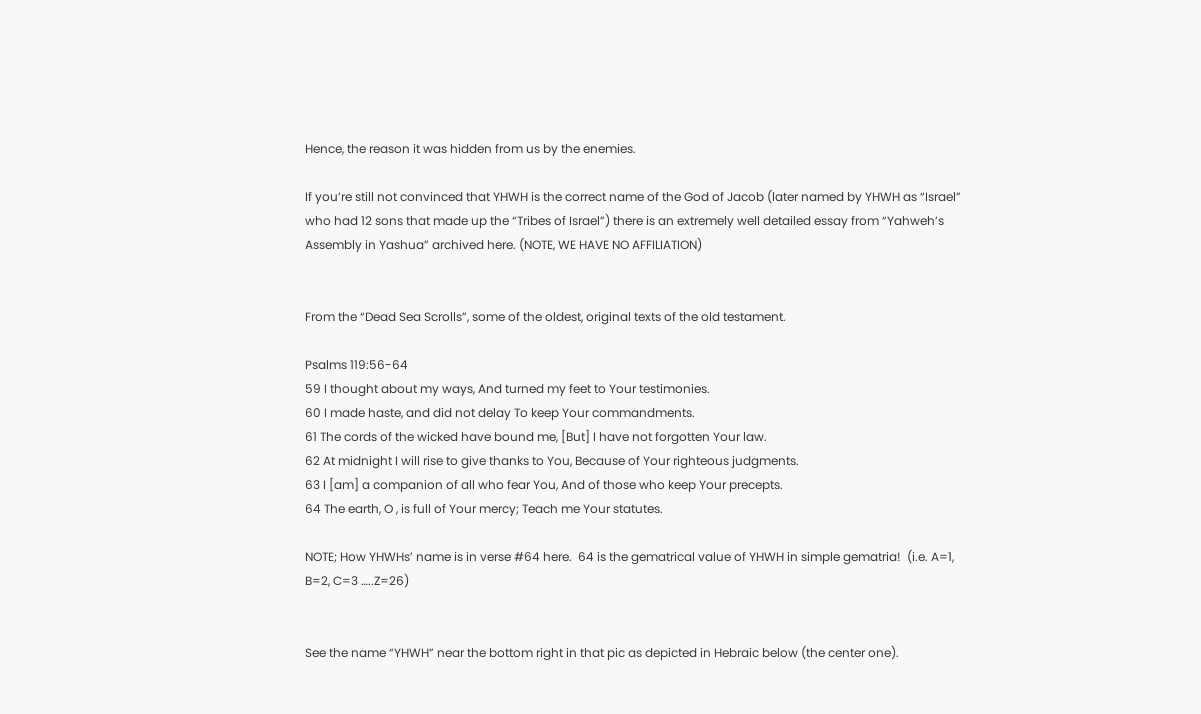Hence, the reason it was hidden from us by the enemies.

If you’re still not convinced that YHWH is the correct name of the God of Jacob (later named by YHWH as “Israel” who had 12 sons that made up the “Tribes of Israel”) there is an extremely well detailed essay from “Yahweh’s Assembly in Yashua” archived here. (NOTE, WE HAVE NO AFFILIATION)


From the “Dead Sea Scrolls”, some of the oldest, original texts of the old testament.

Psalms 119:56-64
59 I thought about my ways, And turned my feet to Your testimonies.
60 I made haste, and did not delay To keep Your commandments.
61 The cords of the wicked have bound me, [But] I have not forgotten Your law.
62 At midnight I will rise to give thanks to You, Because of Your righteous judgments.
63 I [am] a companion of all who fear You, And of those who keep Your precepts.
64 The earth, O , is full of Your mercy; Teach me Your statutes.

NOTE; How YHWHs’ name is in verse #64 here.  64 is the gematrical value of YHWH in simple gematria!  (i.e. A=1, B=2, C=3 …..Z=26)


See the name “YHWH” near the bottom right in that pic as depicted in Hebraic below (the center one).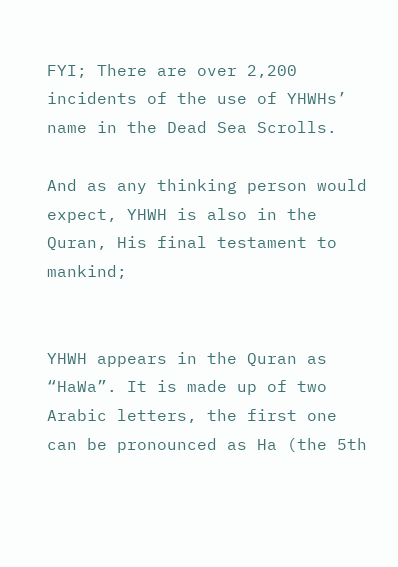FYI; There are over 2,200 incidents of the use of YHWHs’ name in the Dead Sea Scrolls.

And as any thinking person would expect, YHWH is also in the Quran, His final testament to mankind;


YHWH appears in the Quran as “HaWa”. It is made up of two Arabic letters, the first one can be pronounced as Ha (the 5th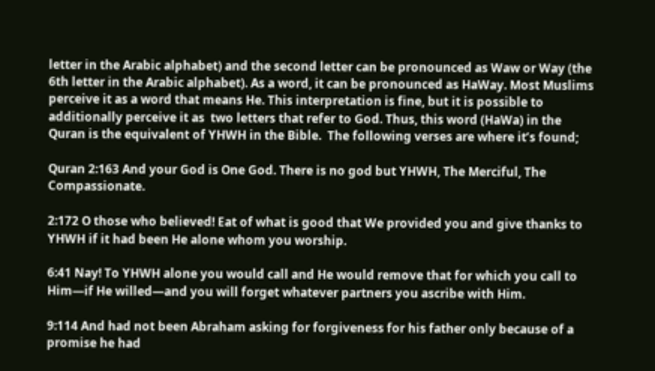letter in the Arabic alphabet) and the second letter can be pronounced as Waw or Way (the 6th letter in the Arabic alphabet). As a word, it can be pronounced as HaWay. Most Muslims perceive it as a word that means He. This interpretation is fine, but it is possible to additionally perceive it as  two letters that refer to God. Thus, this word (HaWa) in the Quran is the equivalent of YHWH in the Bible.  The following verses are where it’s found;

Quran 2:163 And your God is One God. There is no god but YHWH, The Merciful, The Compassionate.

2:172 O those who believed! Eat of what is good that We provided you and give thanks to YHWH if it had been He alone whom you worship.

6:41 Nay! To YHWH alone you would call and He would remove that for which you call to Him—if He willed—and you will forget whatever partners you ascribe with Him.

9:114 And had not been Abraham asking for forgiveness for his father only because of a promise he had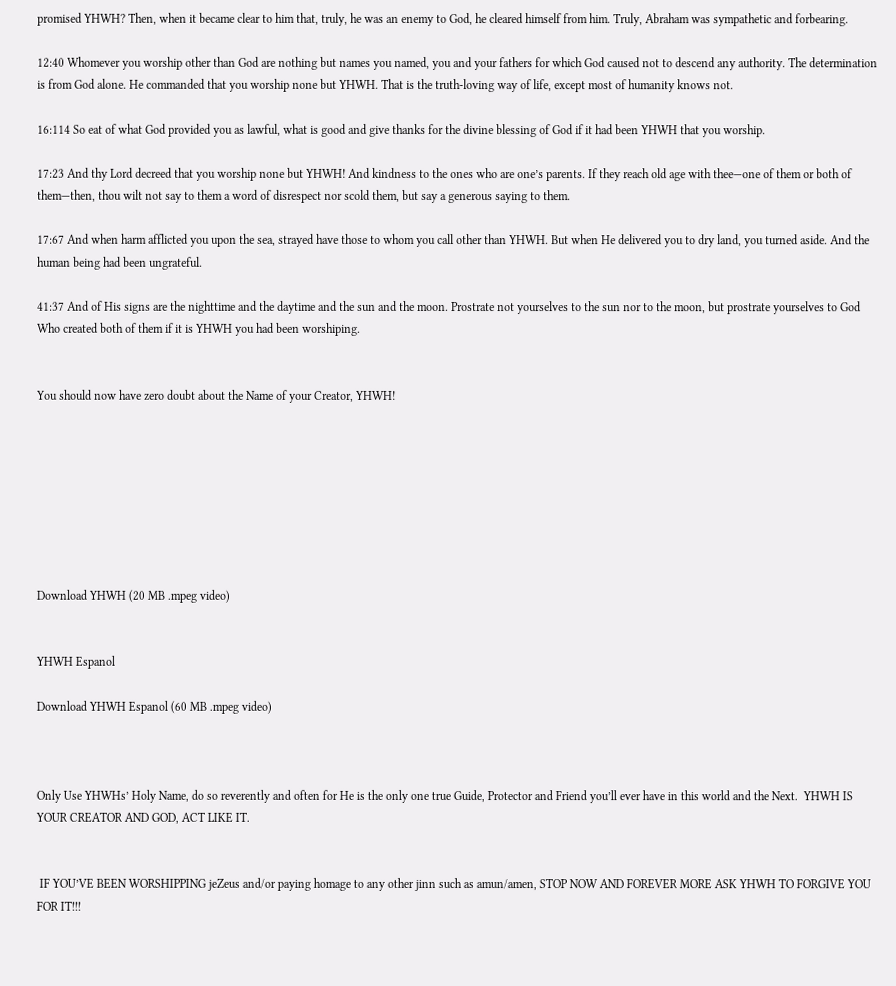promised YHWH? Then, when it became clear to him that, truly, he was an enemy to God, he cleared himself from him. Truly, Abraham was sympathetic and forbearing.

12:40 Whomever you worship other than God are nothing but names you named, you and your fathers for which God caused not to descend any authority. The determination is from God alone. He commanded that you worship none but YHWH. That is the truth-loving way of life, except most of humanity knows not.

16:114 So eat of what God provided you as lawful, what is good and give thanks for the divine blessing of God if it had been YHWH that you worship.

17:23 And thy Lord decreed that you worship none but YHWH! And kindness to the ones who are one’s parents. If they reach old age with thee—one of them or both of them—then, thou wilt not say to them a word of disrespect nor scold them, but say a generous saying to them.

17:67 And when harm afflicted you upon the sea, strayed have those to whom you call other than YHWH. But when He delivered you to dry land, you turned aside. And the human being had been ungrateful.

41:37 And of His signs are the nighttime and the daytime and the sun and the moon. Prostrate not yourselves to the sun nor to the moon, but prostrate yourselves to God Who created both of them if it is YHWH you had been worshiping.


You should now have zero doubt about the Name of your Creator, YHWH!








Download YHWH (20 MB .mpeg video)


YHWH Espanol

Download YHWH Espanol (60 MB .mpeg video)



Only Use YHWHs’ Holy Name, do so reverently and often for He is the only one true Guide, Protector and Friend you’ll ever have in this world and the Next.  YHWH IS YOUR CREATOR AND GOD, ACT LIKE IT.


 IF YOU’VE BEEN WORSHIPPING jeZeus and/or paying homage to any other jinn such as amun/amen, STOP NOW AND FOREVER MORE ASK YHWH TO FORGIVE YOU FOR IT!!!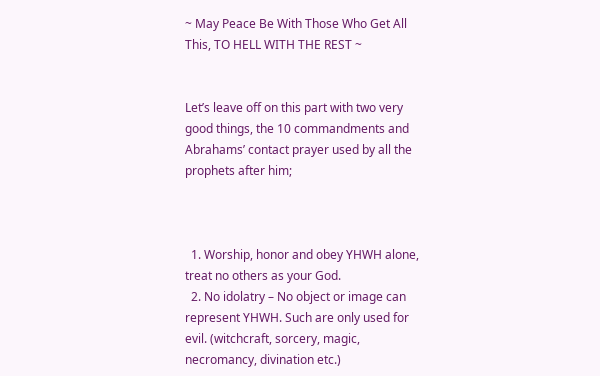~ May Peace Be With Those Who Get All This, TO HELL WITH THE REST ~


Let’s leave off on this part with two very good things, the 10 commandments and Abrahams’ contact prayer used by all the prophets after him;



  1. Worship, honor and obey YHWH alone, treat no others as your God.
  2. No idolatry – No object or image can represent YHWH. Such are only used for evil. (witchcraft, sorcery, magic, necromancy, divination etc.)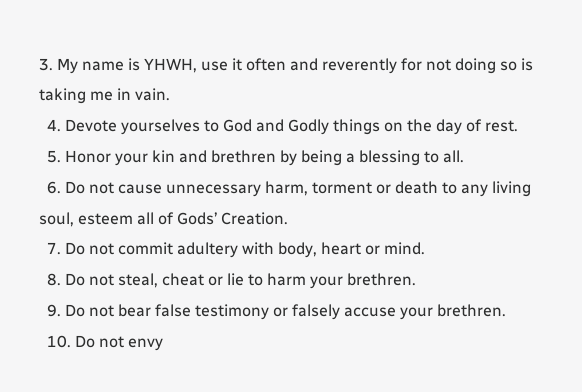3. My name is YHWH, use it often and reverently for not doing so is taking me in vain.
  4. Devote yourselves to God and Godly things on the day of rest.
  5. Honor your kin and brethren by being a blessing to all.
  6. Do not cause unnecessary harm, torment or death to any living soul, esteem all of Gods’ Creation.
  7. Do not commit adultery with body, heart or mind.
  8. Do not steal, cheat or lie to harm your brethren.
  9. Do not bear false testimony or falsely accuse your brethren.
  10. Do not envy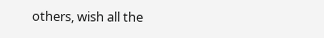others, wish all the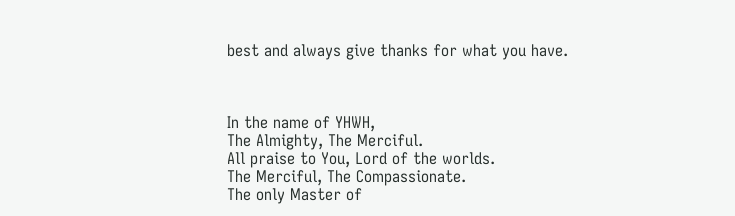best and always give thanks for what you have.



In the name of YHWH,
The Almighty, The Merciful.
All praise to You, Lord of the worlds.
The Merciful, The Compassionate.
The only Master of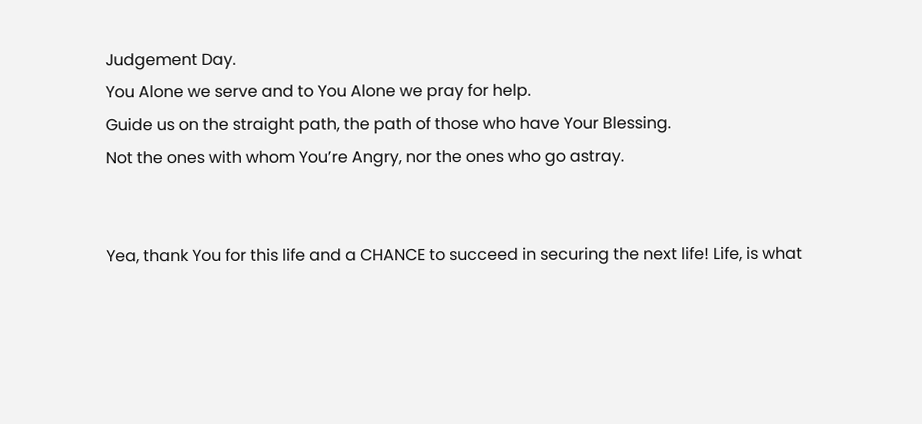Judgement Day.
You Alone we serve and to You Alone we pray for help.
Guide us on the straight path, the path of those who have Your Blessing.
Not the ones with whom You’re Angry, nor the ones who go astray.


Yea, thank You for this life and a CHANCE to succeed in securing the next life! Life, is what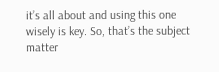it’s all about and using this one wisely is key. So, that’s the subject matter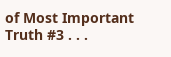of Most Important Truth #3 . . .